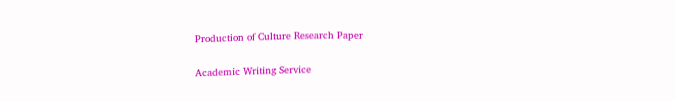Production of Culture Research Paper

Academic Writing Service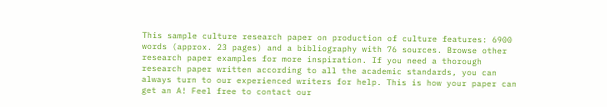This sample culture research paper on production of culture features: 6900 words (approx. 23 pages) and a bibliography with 76 sources. Browse other research paper examples for more inspiration. If you need a thorough research paper written according to all the academic standards, you can always turn to our experienced writers for help. This is how your paper can get an A! Feel free to contact our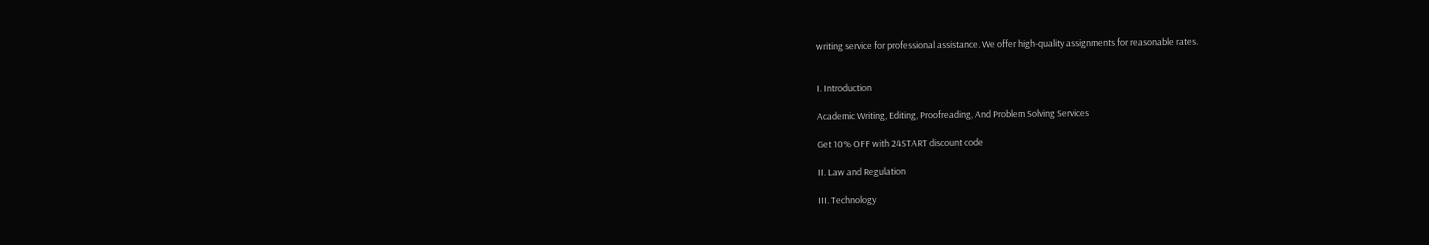writing service for professional assistance. We offer high-quality assignments for reasonable rates.


I. Introduction

Academic Writing, Editing, Proofreading, And Problem Solving Services

Get 10% OFF with 24START discount code

II. Law and Regulation

III. Technology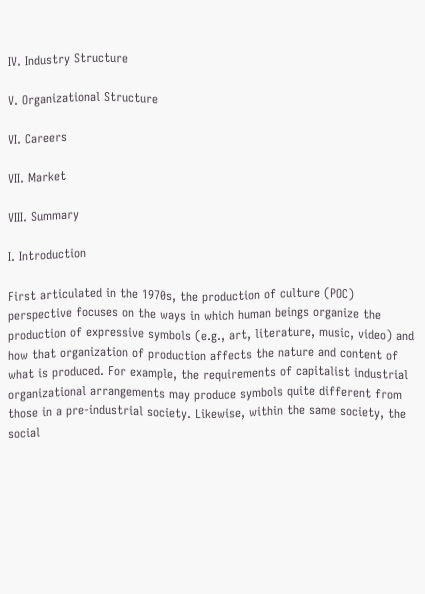IV. Industry Structure

V. Organizational Structure

VI. Careers

VII. Market

VIII. Summary

I. Introduction

First articulated in the 1970s, the production of culture (POC) perspective focuses on the ways in which human beings organize the production of expressive symbols (e.g., art, literature, music, video) and how that organization of production affects the nature and content of what is produced. For example, the requirements of capitalist industrial organizational arrangements may produce symbols quite different from those in a pre-industrial society. Likewise, within the same society, the social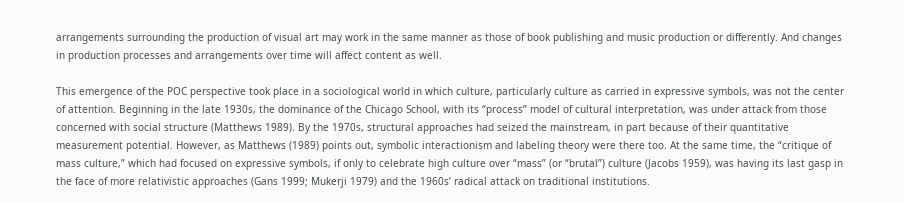arrangements surrounding the production of visual art may work in the same manner as those of book publishing and music production or differently. And changes in production processes and arrangements over time will affect content as well.

This emergence of the POC perspective took place in a sociological world in which culture, particularly culture as carried in expressive symbols, was not the center of attention. Beginning in the late 1930s, the dominance of the Chicago School, with its “process” model of cultural interpretation, was under attack from those concerned with social structure (Matthews 1989). By the 1970s, structural approaches had seized the mainstream, in part because of their quantitative measurement potential. However, as Matthews (1989) points out, symbolic interactionism and labeling theory were there too. At the same time, the “critique of mass culture,” which had focused on expressive symbols, if only to celebrate high culture over “mass” (or “brutal”) culture (Jacobs 1959), was having its last gasp in the face of more relativistic approaches (Gans 1999; Mukerji 1979) and the 1960s’ radical attack on traditional institutions.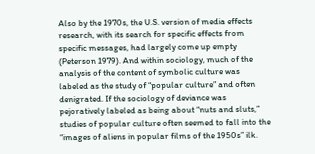Also by the 1970s, the U.S. version of media effects research, with its search for specific effects from specific messages, had largely come up empty (Peterson 1979). And within sociology, much of the analysis of the content of symbolic culture was labeled as the study of “popular culture” and often denigrated. If the sociology of deviance was pejoratively labeled as being about “nuts and sluts,” studies of popular culture often seemed to fall into the “images of aliens in popular films of the 1950s” ilk.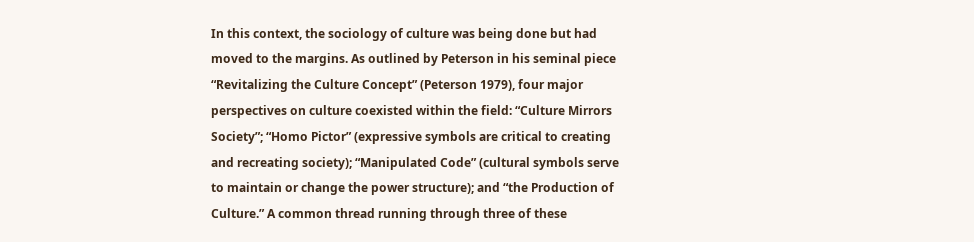In this context, the sociology of culture was being done but had moved to the margins. As outlined by Peterson in his seminal piece “Revitalizing the Culture Concept” (Peterson 1979), four major perspectives on culture coexisted within the field: “Culture Mirrors Society”; “Homo Pictor” (expressive symbols are critical to creating and recreating society); “Manipulated Code” (cultural symbols serve to maintain or change the power structure); and “the Production of Culture.” A common thread running through three of these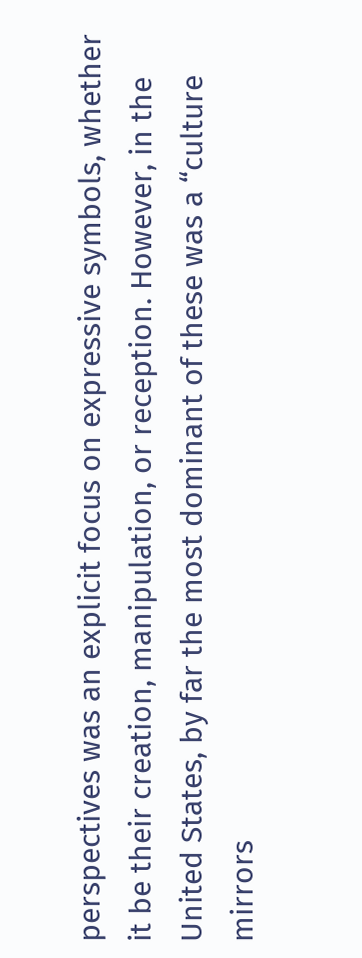perspectives was an explicit focus on expressive symbols, whether it be their creation, manipulation, or reception. However, in the United States, by far the most dominant of these was a “culture mirrors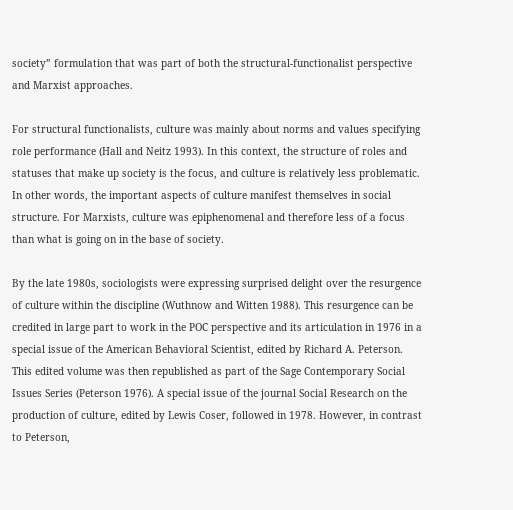society” formulation that was part of both the structural-functionalist perspective and Marxist approaches.

For structural functionalists, culture was mainly about norms and values specifying role performance (Hall and Neitz 1993). In this context, the structure of roles and statuses that make up society is the focus, and culture is relatively less problematic. In other words, the important aspects of culture manifest themselves in social structure. For Marxists, culture was epiphenomenal and therefore less of a focus than what is going on in the base of society.

By the late 1980s, sociologists were expressing surprised delight over the resurgence of culture within the discipline (Wuthnow and Witten 1988). This resurgence can be credited in large part to work in the POC perspective and its articulation in 1976 in a special issue of the American Behavioral Scientist, edited by Richard A. Peterson. This edited volume was then republished as part of the Sage Contemporary Social Issues Series (Peterson 1976). A special issue of the journal Social Research on the production of culture, edited by Lewis Coser, followed in 1978. However, in contrast to Peterson,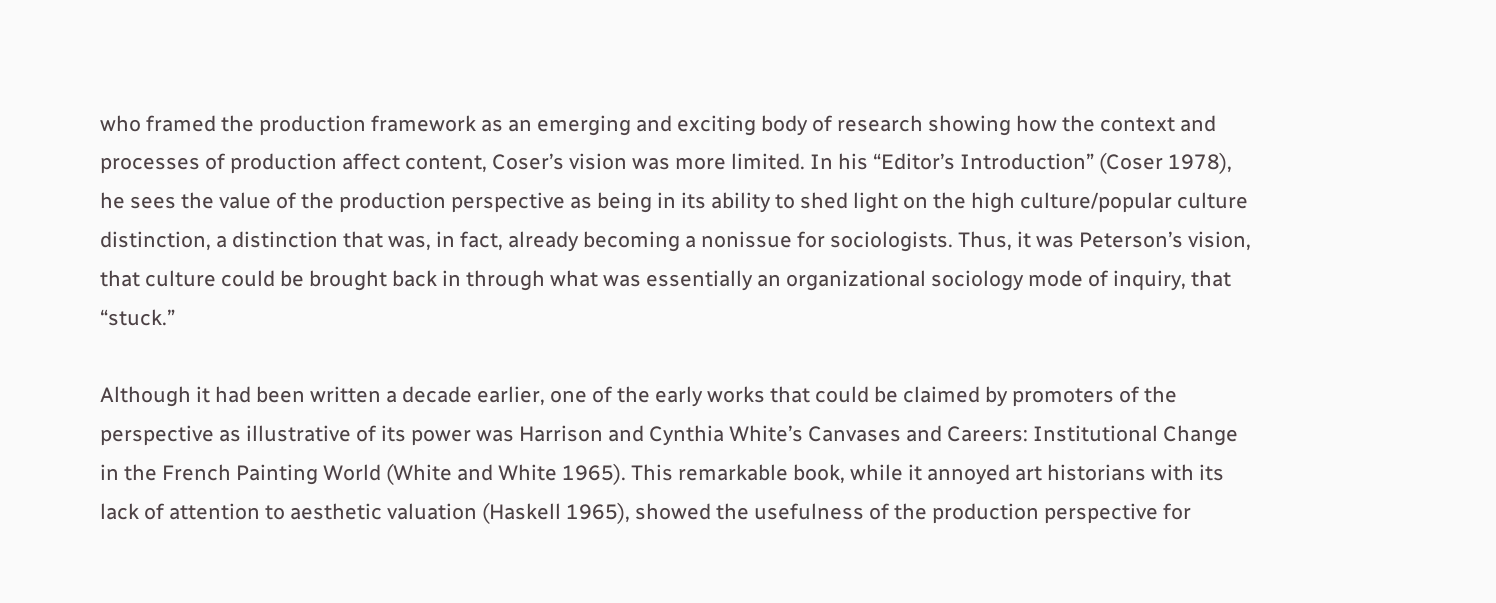who framed the production framework as an emerging and exciting body of research showing how the context and processes of production affect content, Coser’s vision was more limited. In his “Editor’s Introduction” (Coser 1978), he sees the value of the production perspective as being in its ability to shed light on the high culture/popular culture distinction, a distinction that was, in fact, already becoming a nonissue for sociologists. Thus, it was Peterson’s vision, that culture could be brought back in through what was essentially an organizational sociology mode of inquiry, that “stuck.”

Although it had been written a decade earlier, one of the early works that could be claimed by promoters of the perspective as illustrative of its power was Harrison and Cynthia White’s Canvases and Careers: Institutional Change in the French Painting World (White and White 1965). This remarkable book, while it annoyed art historians with its lack of attention to aesthetic valuation (Haskell 1965), showed the usefulness of the production perspective for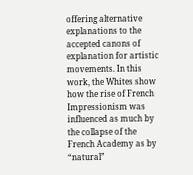offering alternative explanations to the accepted canons of explanation for artistic movements. In this work, the Whites show how the rise of French Impressionism was influenced as much by the collapse of the French Academy as by “natural”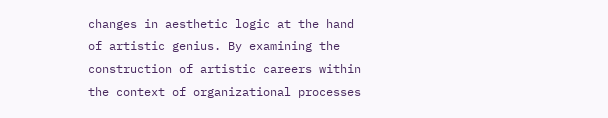changes in aesthetic logic at the hand of artistic genius. By examining the construction of artistic careers within the context of organizational processes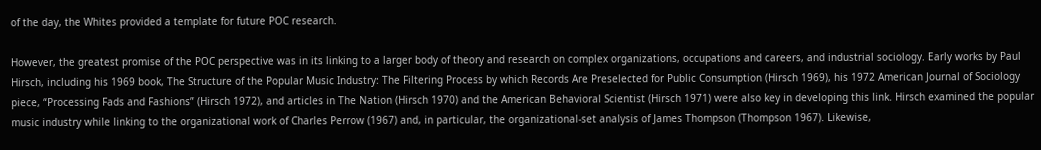of the day, the Whites provided a template for future POC research.

However, the greatest promise of the POC perspective was in its linking to a larger body of theory and research on complex organizations, occupations and careers, and industrial sociology. Early works by Paul Hirsch, including his 1969 book, The Structure of the Popular Music Industry: The Filtering Process by which Records Are Preselected for Public Consumption (Hirsch 1969), his 1972 American Journal of Sociology piece, “Processing Fads and Fashions” (Hirsch 1972), and articles in The Nation (Hirsch 1970) and the American Behavioral Scientist (Hirsch 1971) were also key in developing this link. Hirsch examined the popular music industry while linking to the organizational work of Charles Perrow (1967) and, in particular, the organizational-set analysis of James Thompson (Thompson 1967). Likewise,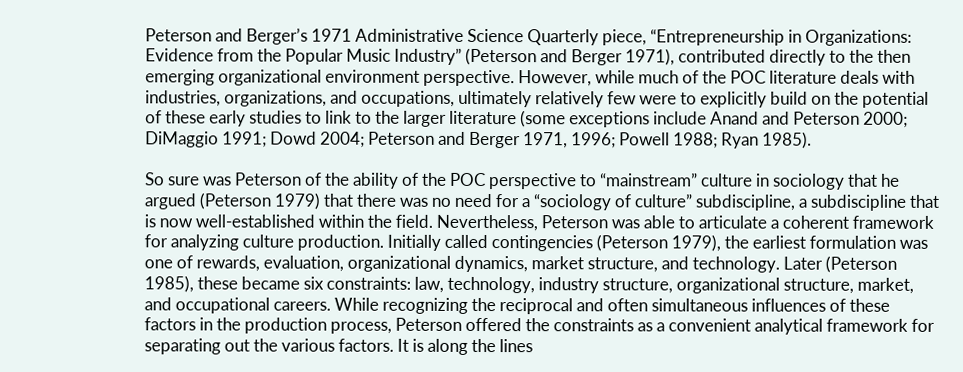Peterson and Berger’s 1971 Administrative Science Quarterly piece, “Entrepreneurship in Organizations: Evidence from the Popular Music Industry” (Peterson and Berger 1971), contributed directly to the then emerging organizational environment perspective. However, while much of the POC literature deals with industries, organizations, and occupations, ultimately relatively few were to explicitly build on the potential of these early studies to link to the larger literature (some exceptions include Anand and Peterson 2000; DiMaggio 1991; Dowd 2004; Peterson and Berger 1971, 1996; Powell 1988; Ryan 1985).

So sure was Peterson of the ability of the POC perspective to “mainstream” culture in sociology that he argued (Peterson 1979) that there was no need for a “sociology of culture” subdiscipline, a subdiscipline that is now well-established within the field. Nevertheless, Peterson was able to articulate a coherent framework for analyzing culture production. Initially called contingencies (Peterson 1979), the earliest formulation was one of rewards, evaluation, organizational dynamics, market structure, and technology. Later (Peterson 1985), these became six constraints: law, technology, industry structure, organizational structure, market, and occupational careers. While recognizing the reciprocal and often simultaneous influences of these factors in the production process, Peterson offered the constraints as a convenient analytical framework for separating out the various factors. It is along the lines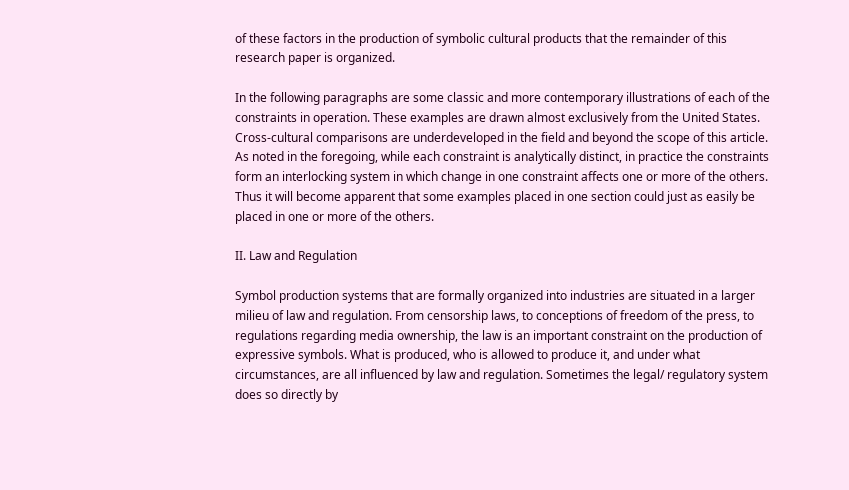of these factors in the production of symbolic cultural products that the remainder of this research paper is organized.

In the following paragraphs are some classic and more contemporary illustrations of each of the constraints in operation. These examples are drawn almost exclusively from the United States. Cross-cultural comparisons are underdeveloped in the field and beyond the scope of this article. As noted in the foregoing, while each constraint is analytically distinct, in practice the constraints form an interlocking system in which change in one constraint affects one or more of the others. Thus it will become apparent that some examples placed in one section could just as easily be placed in one or more of the others.

II. Law and Regulation

Symbol production systems that are formally organized into industries are situated in a larger milieu of law and regulation. From censorship laws, to conceptions of freedom of the press, to regulations regarding media ownership, the law is an important constraint on the production of expressive symbols. What is produced, who is allowed to produce it, and under what circumstances, are all influenced by law and regulation. Sometimes the legal/ regulatory system does so directly by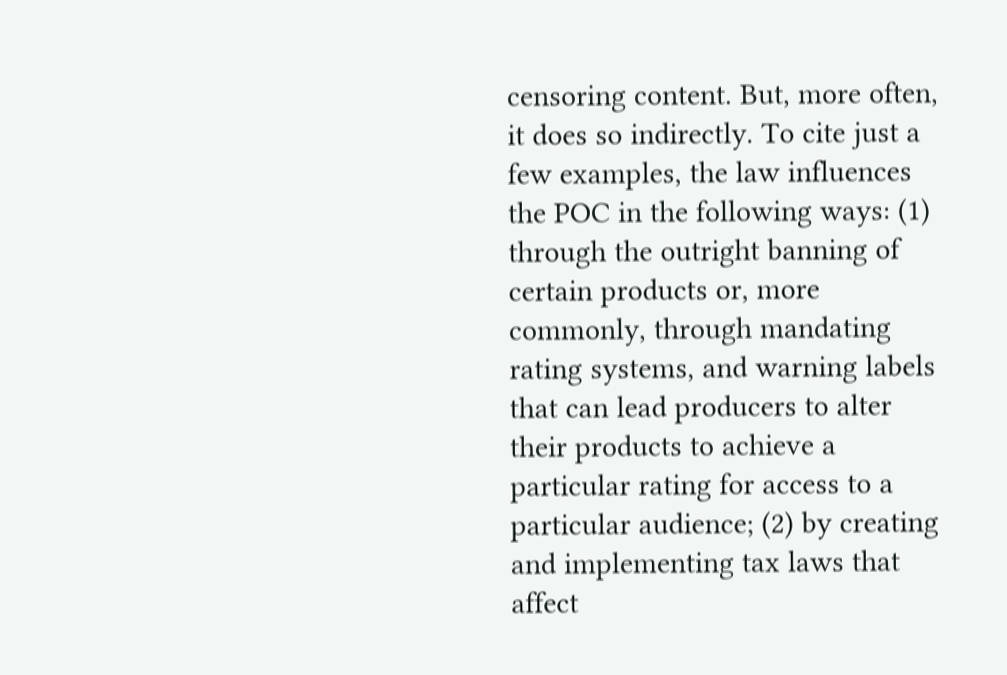censoring content. But, more often, it does so indirectly. To cite just a few examples, the law influences the POC in the following ways: (1) through the outright banning of certain products or, more commonly, through mandating rating systems, and warning labels that can lead producers to alter their products to achieve a particular rating for access to a particular audience; (2) by creating and implementing tax laws that affect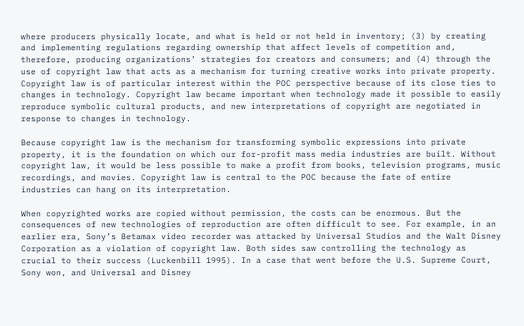where producers physically locate, and what is held or not held in inventory; (3) by creating and implementing regulations regarding ownership that affect levels of competition and, therefore, producing organizations’ strategies for creators and consumers; and (4) through the use of copyright law that acts as a mechanism for turning creative works into private property. Copyright law is of particular interest within the POC perspective because of its close ties to changes in technology. Copyright law became important when technology made it possible to easily reproduce symbolic cultural products, and new interpretations of copyright are negotiated in response to changes in technology.

Because copyright law is the mechanism for transforming symbolic expressions into private property, it is the foundation on which our for-profit mass media industries are built. Without copyright law, it would be less possible to make a profit from books, television programs, music recordings, and movies. Copyright law is central to the POC because the fate of entire industries can hang on its interpretation.

When copyrighted works are copied without permission, the costs can be enormous. But the consequences of new technologies of reproduction are often difficult to see. For example, in an earlier era, Sony’s Betamax video recorder was attacked by Universal Studios and the Walt Disney Corporation as a violation of copyright law. Both sides saw controlling the technology as crucial to their success (Luckenbill 1995). In a case that went before the U.S. Supreme Court, Sony won, and Universal and Disney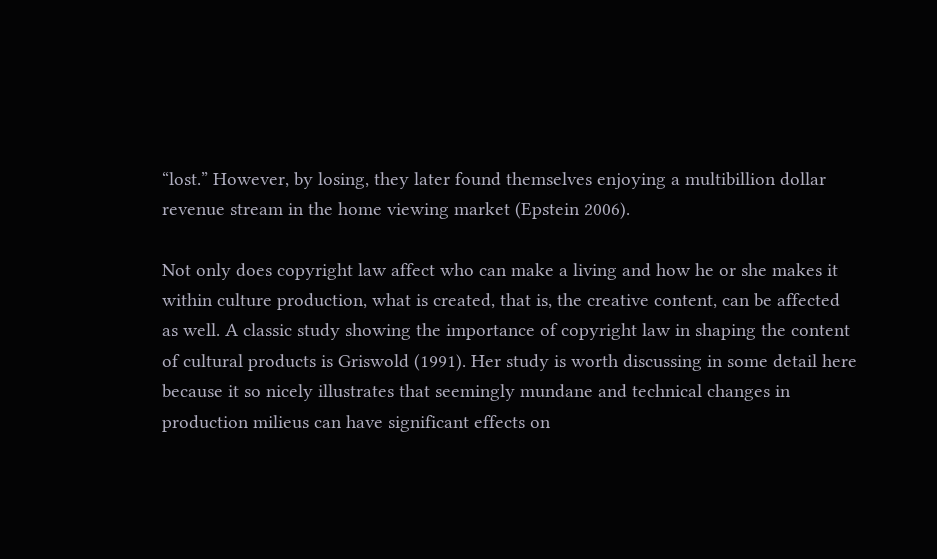“lost.” However, by losing, they later found themselves enjoying a multibillion dollar revenue stream in the home viewing market (Epstein 2006).

Not only does copyright law affect who can make a living and how he or she makes it within culture production, what is created, that is, the creative content, can be affected as well. A classic study showing the importance of copyright law in shaping the content of cultural products is Griswold (1991). Her study is worth discussing in some detail here because it so nicely illustrates that seemingly mundane and technical changes in production milieus can have significant effects on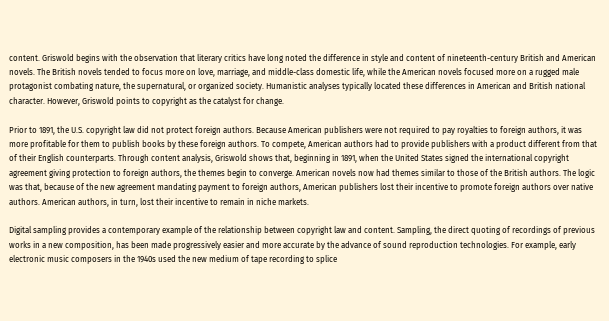content. Griswold begins with the observation that literary critics have long noted the difference in style and content of nineteenth-century British and American novels. The British novels tended to focus more on love, marriage, and middle-class domestic life, while the American novels focused more on a rugged male protagonist combating nature, the supernatural, or organized society. Humanistic analyses typically located these differences in American and British national character. However, Griswold points to copyright as the catalyst for change.

Prior to 1891, the U.S. copyright law did not protect foreign authors. Because American publishers were not required to pay royalties to foreign authors, it was more profitable for them to publish books by these foreign authors. To compete, American authors had to provide publishers with a product different from that of their English counterparts. Through content analysis, Griswold shows that, beginning in 1891, when the United States signed the international copyright agreement giving protection to foreign authors, the themes begin to converge. American novels now had themes similar to those of the British authors. The logic was that, because of the new agreement mandating payment to foreign authors, American publishers lost their incentive to promote foreign authors over native authors. American authors, in turn, lost their incentive to remain in niche markets.

Digital sampling provides a contemporary example of the relationship between copyright law and content. Sampling, the direct quoting of recordings of previous works in a new composition, has been made progressively easier and more accurate by the advance of sound reproduction technologies. For example, early electronic music composers in the 1940s used the new medium of tape recording to splice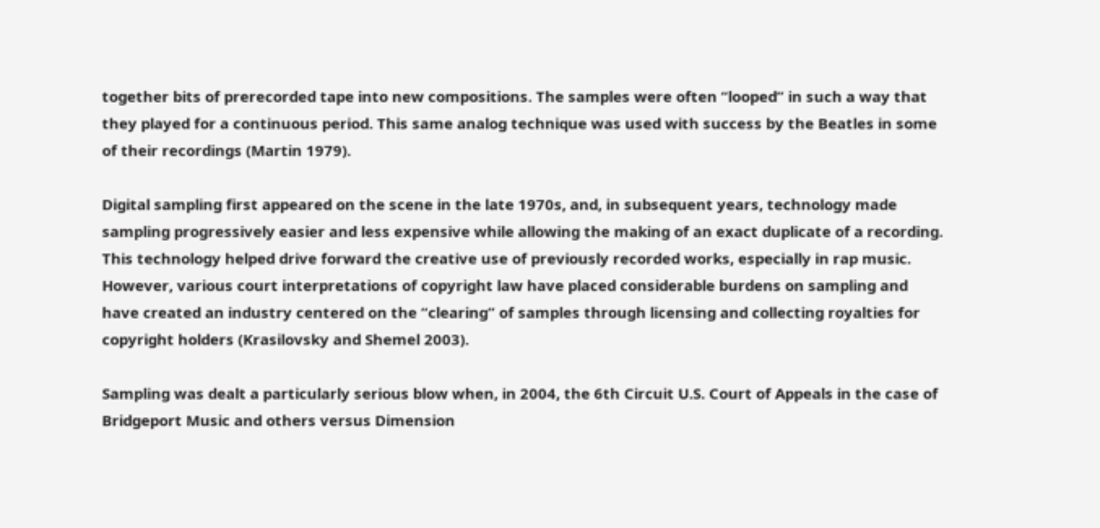together bits of prerecorded tape into new compositions. The samples were often “looped” in such a way that they played for a continuous period. This same analog technique was used with success by the Beatles in some of their recordings (Martin 1979).

Digital sampling first appeared on the scene in the late 1970s, and, in subsequent years, technology made sampling progressively easier and less expensive while allowing the making of an exact duplicate of a recording. This technology helped drive forward the creative use of previously recorded works, especially in rap music. However, various court interpretations of copyright law have placed considerable burdens on sampling and have created an industry centered on the “clearing” of samples through licensing and collecting royalties for copyright holders (Krasilovsky and Shemel 2003).

Sampling was dealt a particularly serious blow when, in 2004, the 6th Circuit U.S. Court of Appeals in the case of Bridgeport Music and others versus Dimension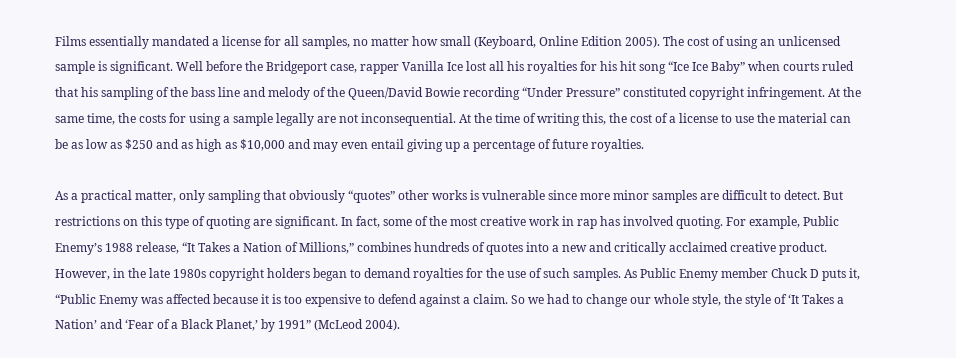Films essentially mandated a license for all samples, no matter how small (Keyboard, Online Edition 2005). The cost of using an unlicensed sample is significant. Well before the Bridgeport case, rapper Vanilla Ice lost all his royalties for his hit song “Ice Ice Baby” when courts ruled that his sampling of the bass line and melody of the Queen/David Bowie recording “Under Pressure” constituted copyright infringement. At the same time, the costs for using a sample legally are not inconsequential. At the time of writing this, the cost of a license to use the material can be as low as $250 and as high as $10,000 and may even entail giving up a percentage of future royalties.

As a practical matter, only sampling that obviously “quotes” other works is vulnerable since more minor samples are difficult to detect. But restrictions on this type of quoting are significant. In fact, some of the most creative work in rap has involved quoting. For example, Public Enemy’s 1988 release, “It Takes a Nation of Millions,” combines hundreds of quotes into a new and critically acclaimed creative product. However, in the late 1980s copyright holders began to demand royalties for the use of such samples. As Public Enemy member Chuck D puts it, “Public Enemy was affected because it is too expensive to defend against a claim. So we had to change our whole style, the style of ‘It Takes a Nation’ and ‘Fear of a Black Planet,’ by 1991” (McLeod 2004).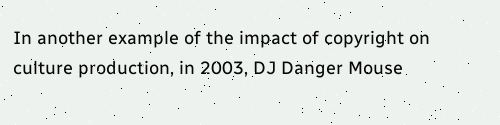In another example of the impact of copyright on culture production, in 2003, DJ Danger Mouse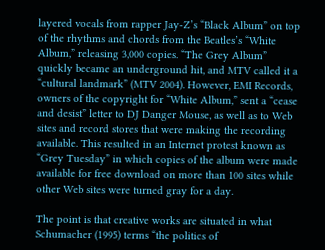layered vocals from rapper Jay-Z’s “Black Album” on top of the rhythms and chords from the Beatles’s “White Album,” releasing 3,000 copies. “The Grey Album” quickly became an underground hit, and MTV called it a “cultural landmark” (MTV 2004). However, EMI Records, owners of the copyright for “White Album,” sent a “cease and desist” letter to DJ Danger Mouse, as well as to Web sites and record stores that were making the recording available. This resulted in an Internet protest known as “Grey Tuesday” in which copies of the album were made available for free download on more than 100 sites while other Web sites were turned gray for a day.

The point is that creative works are situated in what Schumacher (1995) terms “the politics of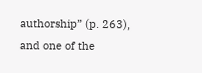authorship” (p. 263), and one of the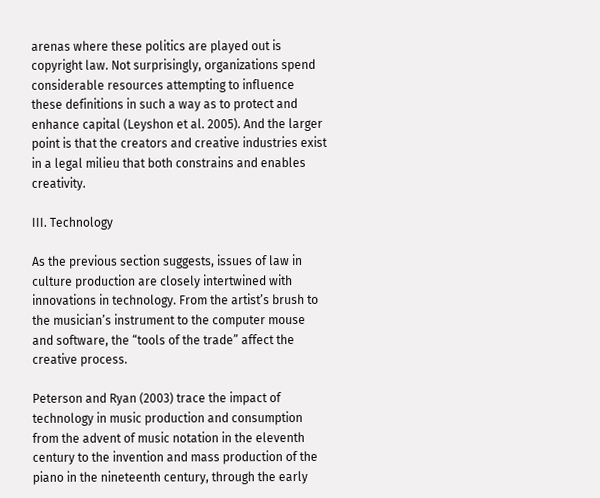arenas where these politics are played out is copyright law. Not surprisingly, organizations spend considerable resources attempting to influence these definitions in such a way as to protect and enhance capital (Leyshon et al. 2005). And the larger point is that the creators and creative industries exist in a legal milieu that both constrains and enables creativity.

III. Technology

As the previous section suggests, issues of law in culture production are closely intertwined with innovations in technology. From the artist’s brush to the musician’s instrument to the computer mouse and software, the “tools of the trade” affect the creative process.

Peterson and Ryan (2003) trace the impact of technology in music production and consumption from the advent of music notation in the eleventh century to the invention and mass production of the piano in the nineteenth century, through the early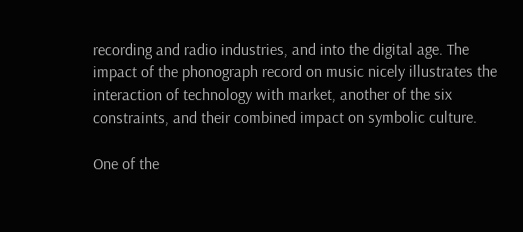recording and radio industries, and into the digital age. The impact of the phonograph record on music nicely illustrates the interaction of technology with market, another of the six constraints, and their combined impact on symbolic culture.

One of the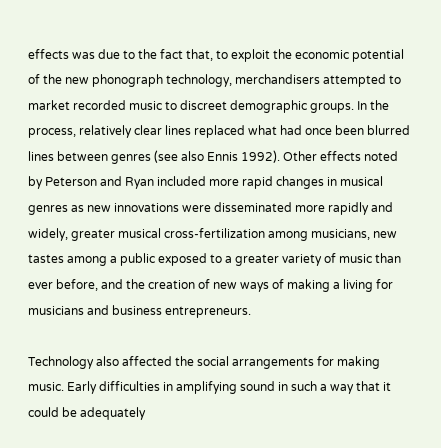effects was due to the fact that, to exploit the economic potential of the new phonograph technology, merchandisers attempted to market recorded music to discreet demographic groups. In the process, relatively clear lines replaced what had once been blurred lines between genres (see also Ennis 1992). Other effects noted by Peterson and Ryan included more rapid changes in musical genres as new innovations were disseminated more rapidly and widely, greater musical cross-fertilization among musicians, new tastes among a public exposed to a greater variety of music than ever before, and the creation of new ways of making a living for musicians and business entrepreneurs.

Technology also affected the social arrangements for making music. Early difficulties in amplifying sound in such a way that it could be adequately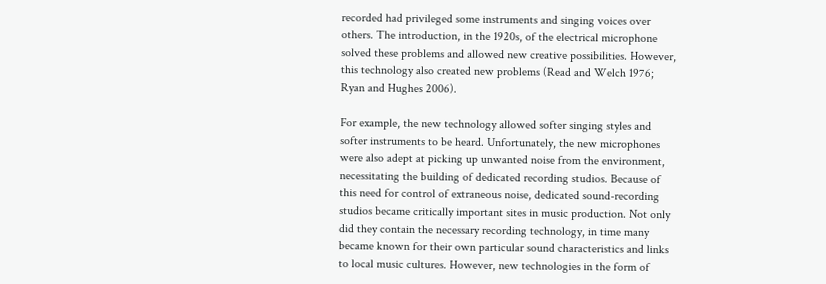recorded had privileged some instruments and singing voices over others. The introduction, in the 1920s, of the electrical microphone solved these problems and allowed new creative possibilities. However, this technology also created new problems (Read and Welch 1976; Ryan and Hughes 2006).

For example, the new technology allowed softer singing styles and softer instruments to be heard. Unfortunately, the new microphones were also adept at picking up unwanted noise from the environment, necessitating the building of dedicated recording studios. Because of this need for control of extraneous noise, dedicated sound-recording studios became critically important sites in music production. Not only did they contain the necessary recording technology, in time many became known for their own particular sound characteristics and links to local music cultures. However, new technologies in the form of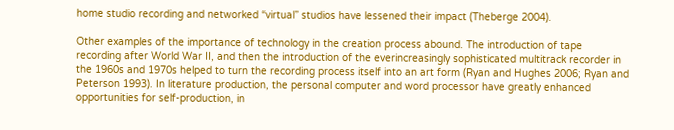home studio recording and networked “virtual” studios have lessened their impact (Theberge 2004).

Other examples of the importance of technology in the creation process abound. The introduction of tape recording after World War II, and then the introduction of the everincreasingly sophisticated multitrack recorder in the 1960s and 1970s helped to turn the recording process itself into an art form (Ryan and Hughes 2006; Ryan and Peterson 1993). In literature production, the personal computer and word processor have greatly enhanced opportunities for self-production, in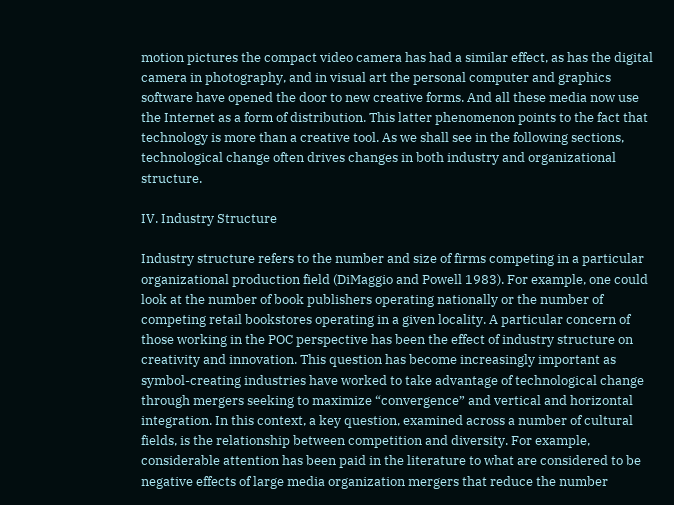motion pictures the compact video camera has had a similar effect, as has the digital camera in photography, and in visual art the personal computer and graphics software have opened the door to new creative forms. And all these media now use the Internet as a form of distribution. This latter phenomenon points to the fact that technology is more than a creative tool. As we shall see in the following sections, technological change often drives changes in both industry and organizational structure.

IV. Industry Structure

Industry structure refers to the number and size of firms competing in a particular organizational production field (DiMaggio and Powell 1983). For example, one could look at the number of book publishers operating nationally or the number of competing retail bookstores operating in a given locality. A particular concern of those working in the POC perspective has been the effect of industry structure on creativity and innovation. This question has become increasingly important as symbol-creating industries have worked to take advantage of technological change through mergers seeking to maximize “convergence” and vertical and horizontal integration. In this context, a key question, examined across a number of cultural fields, is the relationship between competition and diversity. For example, considerable attention has been paid in the literature to what are considered to be negative effects of large media organization mergers that reduce the number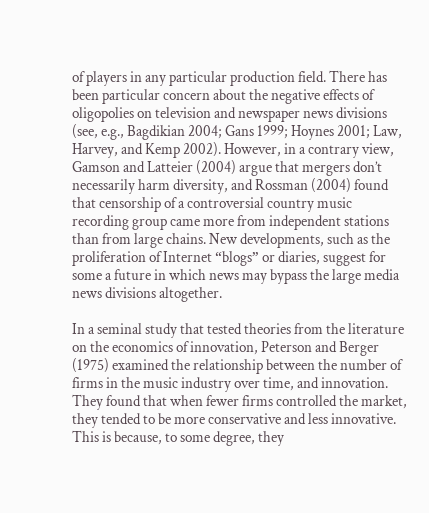of players in any particular production field. There has been particular concern about the negative effects of oligopolies on television and newspaper news divisions (see, e.g., Bagdikian 2004; Gans 1999; Hoynes 2001; Law, Harvey, and Kemp 2002). However, in a contrary view, Gamson and Latteier (2004) argue that mergers don’t necessarily harm diversity, and Rossman (2004) found that censorship of a controversial country music recording group came more from independent stations than from large chains. New developments, such as the proliferation of Internet “blogs” or diaries, suggest for some a future in which news may bypass the large media news divisions altogether.

In a seminal study that tested theories from the literature on the economics of innovation, Peterson and Berger (1975) examined the relationship between the number of firms in the music industry over time, and innovation. They found that when fewer firms controlled the market, they tended to be more conservative and less innovative. This is because, to some degree, they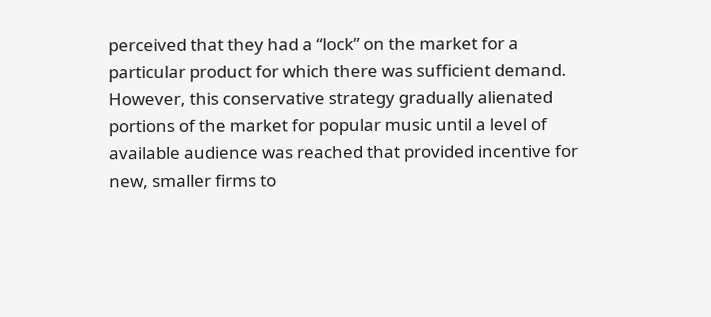perceived that they had a “lock” on the market for a particular product for which there was sufficient demand. However, this conservative strategy gradually alienated portions of the market for popular music until a level of available audience was reached that provided incentive for new, smaller firms to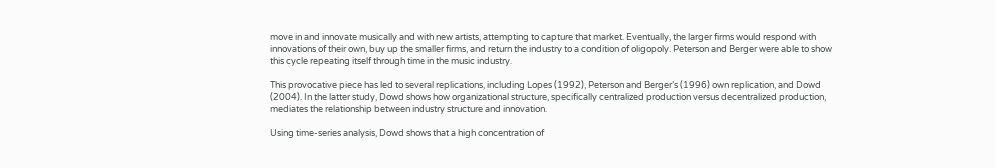move in and innovate musically and with new artists, attempting to capture that market. Eventually, the larger firms would respond with innovations of their own, buy up the smaller firms, and return the industry to a condition of oligopoly. Peterson and Berger were able to show this cycle repeating itself through time in the music industry.

This provocative piece has led to several replications, including Lopes (1992), Peterson and Berger’s (1996) own replication, and Dowd (2004). In the latter study, Dowd shows how organizational structure, specifically centralized production versus decentralized production, mediates the relationship between industry structure and innovation.

Using time-series analysis, Dowd shows that a high concentration of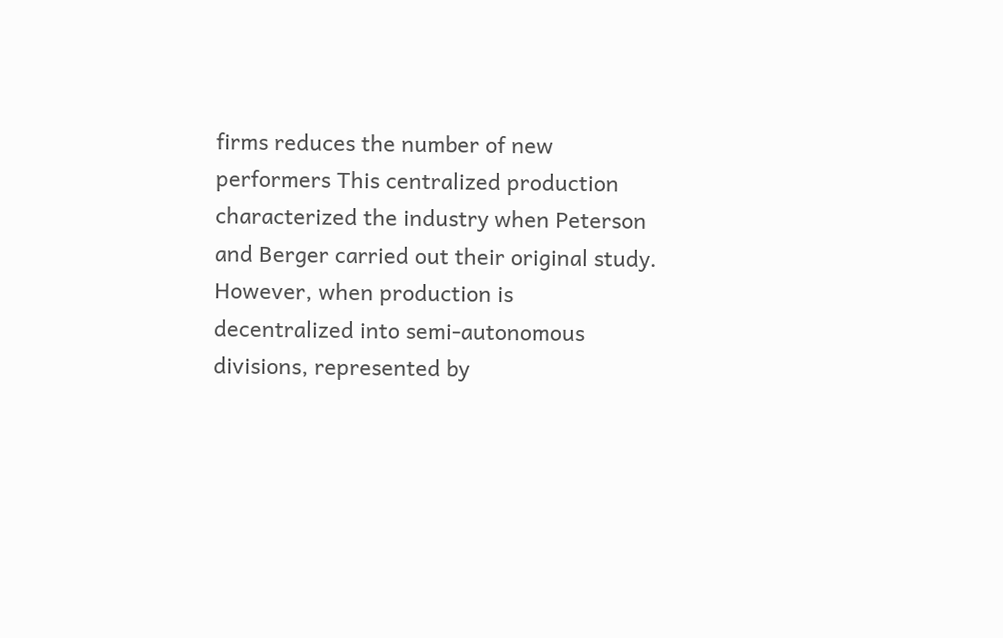firms reduces the number of new performers This centralized production characterized the industry when Peterson and Berger carried out their original study. However, when production is decentralized into semi-autonomous divisions, represented by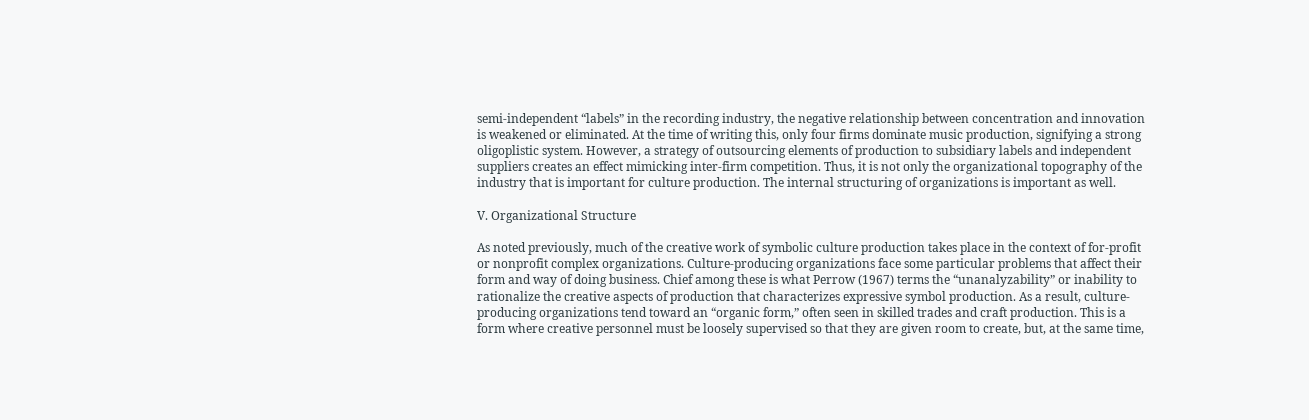semi-independent “labels” in the recording industry, the negative relationship between concentration and innovation is weakened or eliminated. At the time of writing this, only four firms dominate music production, signifying a strong oligoplistic system. However, a strategy of outsourcing elements of production to subsidiary labels and independent suppliers creates an effect mimicking inter-firm competition. Thus, it is not only the organizational topography of the industry that is important for culture production. The internal structuring of organizations is important as well.

V. Organizational Structure

As noted previously, much of the creative work of symbolic culture production takes place in the context of for-profit or nonprofit complex organizations. Culture-producing organizations face some particular problems that affect their form and way of doing business. Chief among these is what Perrow (1967) terms the “unanalyzability” or inability to rationalize the creative aspects of production that characterizes expressive symbol production. As a result, culture-producing organizations tend toward an “organic form,” often seen in skilled trades and craft production. This is a form where creative personnel must be loosely supervised so that they are given room to create, but, at the same time,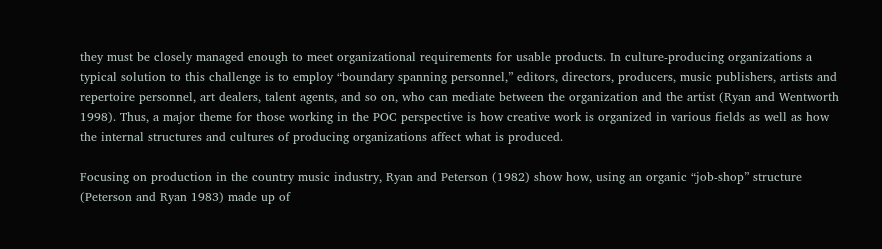they must be closely managed enough to meet organizational requirements for usable products. In culture-producing organizations a typical solution to this challenge is to employ “boundary spanning personnel,” editors, directors, producers, music publishers, artists and repertoire personnel, art dealers, talent agents, and so on, who can mediate between the organization and the artist (Ryan and Wentworth 1998). Thus, a major theme for those working in the POC perspective is how creative work is organized in various fields as well as how the internal structures and cultures of producing organizations affect what is produced.

Focusing on production in the country music industry, Ryan and Peterson (1982) show how, using an organic “job-shop” structure (Peterson and Ryan 1983) made up of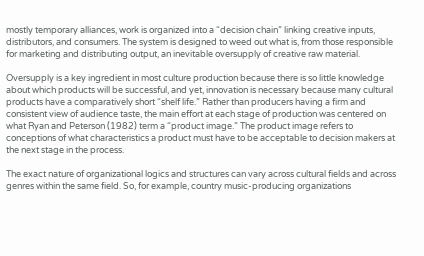mostly temporary alliances, work is organized into a “decision chain” linking creative inputs, distributors, and consumers. The system is designed to weed out what is, from those responsible for marketing and distributing output, an inevitable oversupply of creative raw material.

Oversupply is a key ingredient in most culture production because there is so little knowledge about which products will be successful, and yet, innovation is necessary because many cultural products have a comparatively short “shelf life.” Rather than producers having a firm and consistent view of audience taste, the main effort at each stage of production was centered on what Ryan and Peterson (1982) term a “product image.” The product image refers to conceptions of what characteristics a product must have to be acceptable to decision makers at the next stage in the process.

The exact nature of organizational logics and structures can vary across cultural fields and across genres within the same field. So, for example, country music-producing organizations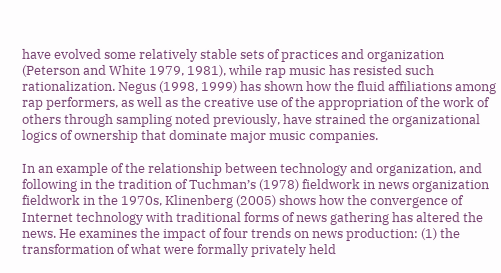have evolved some relatively stable sets of practices and organization (Peterson and White 1979, 1981), while rap music has resisted such rationalization. Negus (1998, 1999) has shown how the fluid affiliations among rap performers, as well as the creative use of the appropriation of the work of others through sampling noted previously, have strained the organizational logics of ownership that dominate major music companies.

In an example of the relationship between technology and organization, and following in the tradition of Tuchman’s (1978) fieldwork in news organization fieldwork in the 1970s, Klinenberg (2005) shows how the convergence of Internet technology with traditional forms of news gathering has altered the news. He examines the impact of four trends on news production: (1) the transformation of what were formally privately held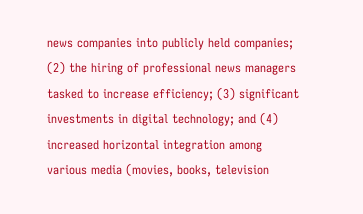news companies into publicly held companies; (2) the hiring of professional news managers tasked to increase efficiency; (3) significant investments in digital technology; and (4) increased horizontal integration among various media (movies, books, television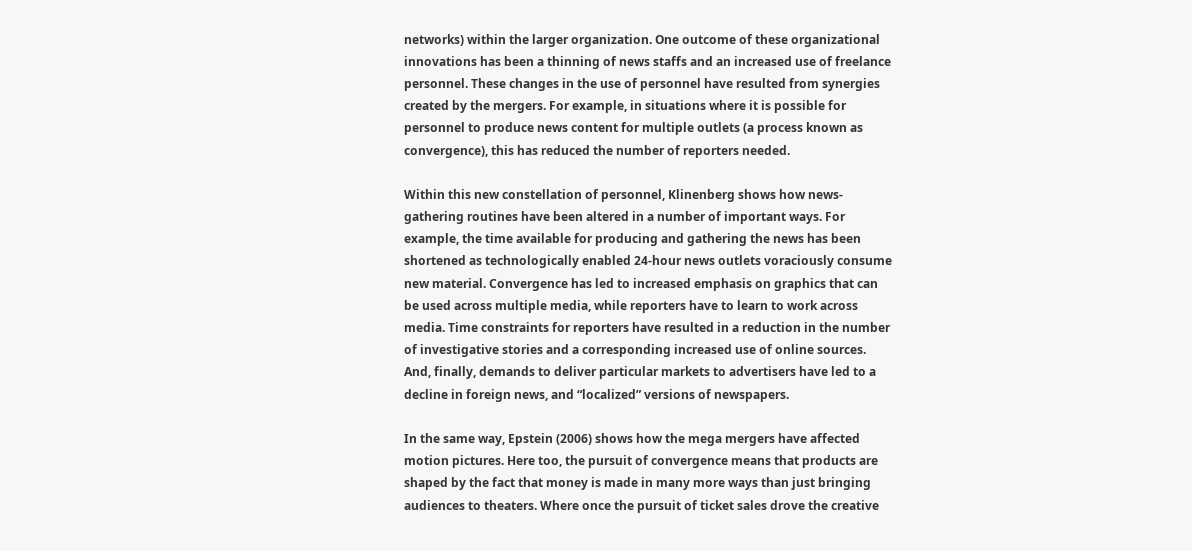networks) within the larger organization. One outcome of these organizational innovations has been a thinning of news staffs and an increased use of freelance personnel. These changes in the use of personnel have resulted from synergies created by the mergers. For example, in situations where it is possible for personnel to produce news content for multiple outlets (a process known as convergence), this has reduced the number of reporters needed.

Within this new constellation of personnel, Klinenberg shows how news-gathering routines have been altered in a number of important ways. For example, the time available for producing and gathering the news has been shortened as technologically enabled 24-hour news outlets voraciously consume new material. Convergence has led to increased emphasis on graphics that can be used across multiple media, while reporters have to learn to work across media. Time constraints for reporters have resulted in a reduction in the number of investigative stories and a corresponding increased use of online sources. And, finally, demands to deliver particular markets to advertisers have led to a decline in foreign news, and “localized” versions of newspapers.

In the same way, Epstein (2006) shows how the mega mergers have affected motion pictures. Here too, the pursuit of convergence means that products are shaped by the fact that money is made in many more ways than just bringing audiences to theaters. Where once the pursuit of ticket sales drove the creative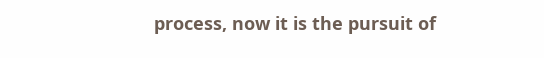process, now it is the pursuit of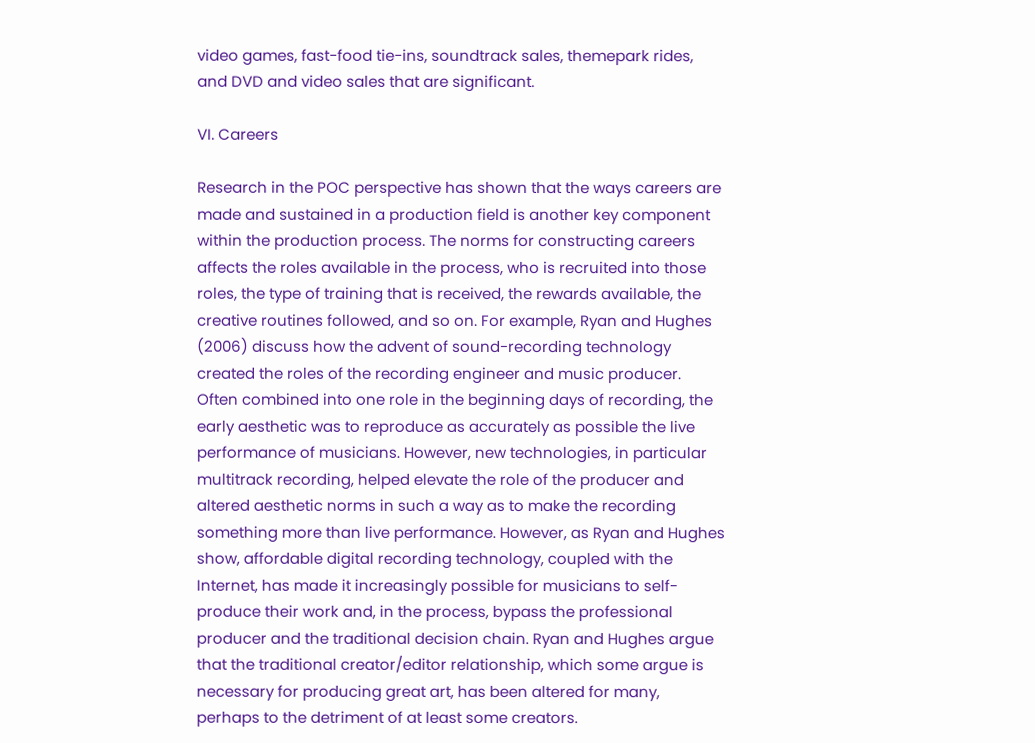video games, fast-food tie-ins, soundtrack sales, themepark rides, and DVD and video sales that are significant.

VI. Careers

Research in the POC perspective has shown that the ways careers are made and sustained in a production field is another key component within the production process. The norms for constructing careers affects the roles available in the process, who is recruited into those roles, the type of training that is received, the rewards available, the creative routines followed, and so on. For example, Ryan and Hughes (2006) discuss how the advent of sound-recording technology created the roles of the recording engineer and music producer. Often combined into one role in the beginning days of recording, the early aesthetic was to reproduce as accurately as possible the live performance of musicians. However, new technologies, in particular multitrack recording, helped elevate the role of the producer and altered aesthetic norms in such a way as to make the recording something more than live performance. However, as Ryan and Hughes show, affordable digital recording technology, coupled with the Internet, has made it increasingly possible for musicians to self-produce their work and, in the process, bypass the professional producer and the traditional decision chain. Ryan and Hughes argue that the traditional creator/editor relationship, which some argue is necessary for producing great art, has been altered for many, perhaps to the detriment of at least some creators.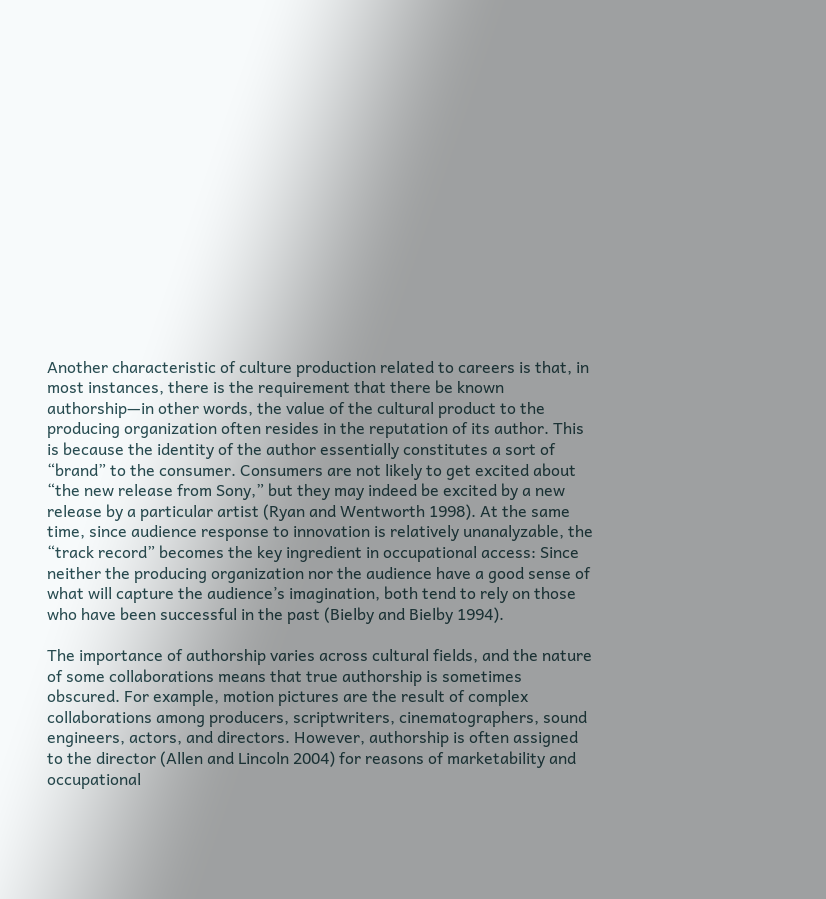Another characteristic of culture production related to careers is that, in most instances, there is the requirement that there be known authorship—in other words, the value of the cultural product to the producing organization often resides in the reputation of its author. This is because the identity of the author essentially constitutes a sort of “brand” to the consumer. Consumers are not likely to get excited about “the new release from Sony,” but they may indeed be excited by a new release by a particular artist (Ryan and Wentworth 1998). At the same time, since audience response to innovation is relatively unanalyzable, the “track record” becomes the key ingredient in occupational access: Since neither the producing organization nor the audience have a good sense of what will capture the audience’s imagination, both tend to rely on those who have been successful in the past (Bielby and Bielby 1994).

The importance of authorship varies across cultural fields, and the nature of some collaborations means that true authorship is sometimes obscured. For example, motion pictures are the result of complex collaborations among producers, scriptwriters, cinematographers, sound engineers, actors, and directors. However, authorship is often assigned to the director (Allen and Lincoln 2004) for reasons of marketability and occupational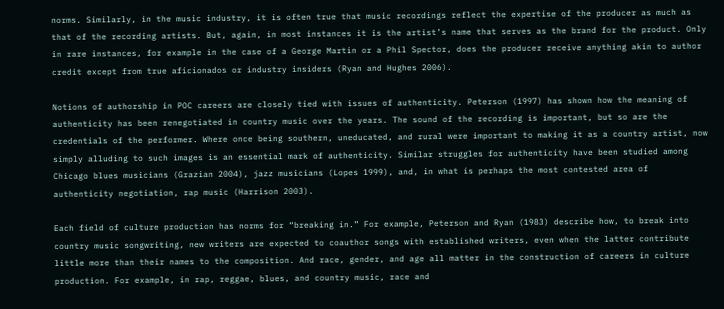norms. Similarly, in the music industry, it is often true that music recordings reflect the expertise of the producer as much as that of the recording artists. But, again, in most instances it is the artist’s name that serves as the brand for the product. Only in rare instances, for example in the case of a George Martin or a Phil Spector, does the producer receive anything akin to author credit except from true aficionados or industry insiders (Ryan and Hughes 2006).

Notions of authorship in POC careers are closely tied with issues of authenticity. Peterson (1997) has shown how the meaning of authenticity has been renegotiated in country music over the years. The sound of the recording is important, but so are the credentials of the performer. Where once being southern, uneducated, and rural were important to making it as a country artist, now simply alluding to such images is an essential mark of authenticity. Similar struggles for authenticity have been studied among Chicago blues musicians (Grazian 2004), jazz musicians (Lopes 1999), and, in what is perhaps the most contested area of authenticity negotiation, rap music (Harrison 2003).

Each field of culture production has norms for “breaking in.” For example, Peterson and Ryan (1983) describe how, to break into country music songwriting, new writers are expected to coauthor songs with established writers, even when the latter contribute little more than their names to the composition. And race, gender, and age all matter in the construction of careers in culture production. For example, in rap, reggae, blues, and country music, race and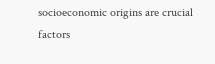socioeconomic origins are crucial factors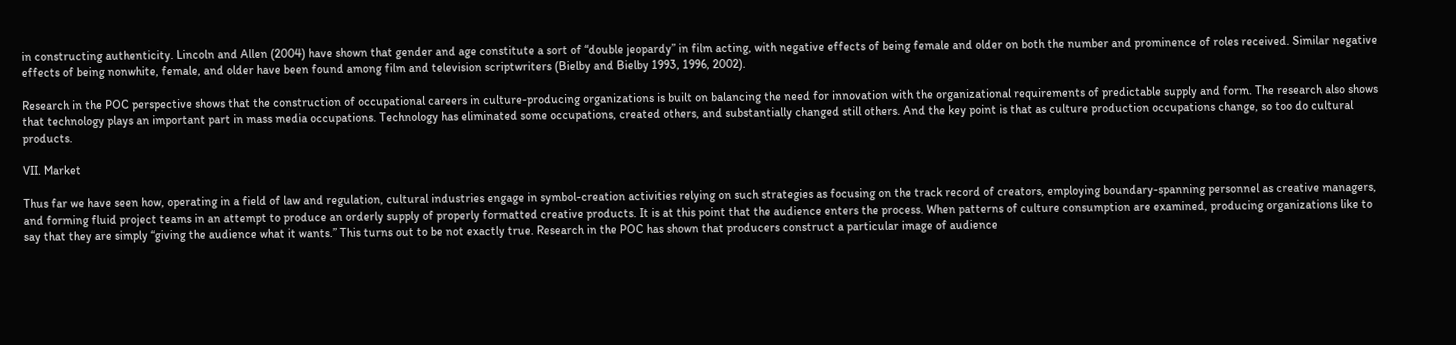in constructing authenticity. Lincoln and Allen (2004) have shown that gender and age constitute a sort of “double jeopardy” in film acting, with negative effects of being female and older on both the number and prominence of roles received. Similar negative effects of being nonwhite, female, and older have been found among film and television scriptwriters (Bielby and Bielby 1993, 1996, 2002).

Research in the POC perspective shows that the construction of occupational careers in culture-producing organizations is built on balancing the need for innovation with the organizational requirements of predictable supply and form. The research also shows that technology plays an important part in mass media occupations. Technology has eliminated some occupations, created others, and substantially changed still others. And the key point is that as culture production occupations change, so too do cultural products.

VII. Market

Thus far we have seen how, operating in a field of law and regulation, cultural industries engage in symbol-creation activities relying on such strategies as focusing on the track record of creators, employing boundary-spanning personnel as creative managers, and forming fluid project teams in an attempt to produce an orderly supply of properly formatted creative products. It is at this point that the audience enters the process. When patterns of culture consumption are examined, producing organizations like to say that they are simply “giving the audience what it wants.” This turns out to be not exactly true. Research in the POC has shown that producers construct a particular image of audience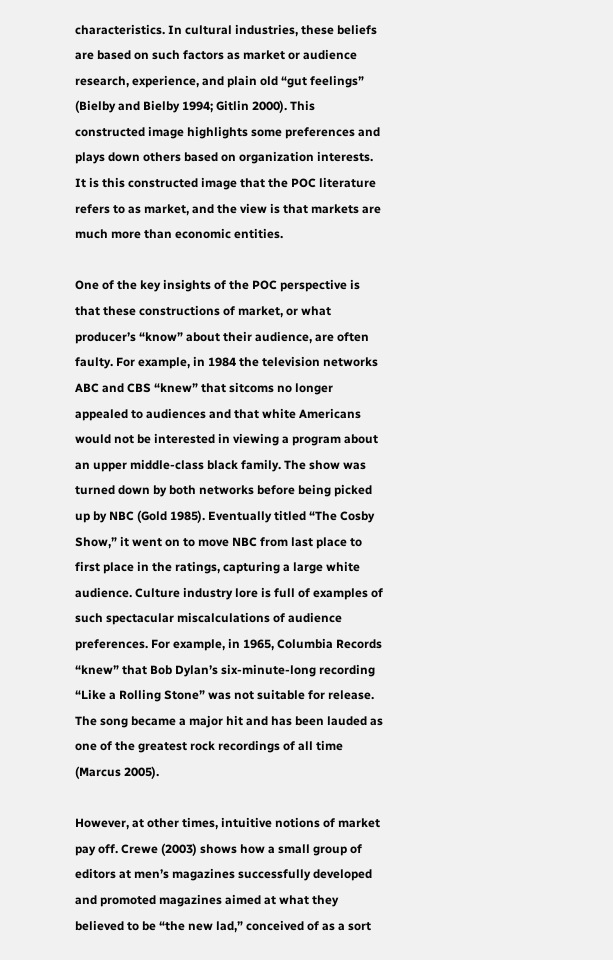characteristics. In cultural industries, these beliefs are based on such factors as market or audience research, experience, and plain old “gut feelings” (Bielby and Bielby 1994; Gitlin 2000). This constructed image highlights some preferences and plays down others based on organization interests. It is this constructed image that the POC literature refers to as market, and the view is that markets are much more than economic entities.

One of the key insights of the POC perspective is that these constructions of market, or what producer’s “know” about their audience, are often faulty. For example, in 1984 the television networks ABC and CBS “knew” that sitcoms no longer appealed to audiences and that white Americans would not be interested in viewing a program about an upper middle-class black family. The show was turned down by both networks before being picked up by NBC (Gold 1985). Eventually titled “The Cosby Show,” it went on to move NBC from last place to first place in the ratings, capturing a large white audience. Culture industry lore is full of examples of such spectacular miscalculations of audience preferences. For example, in 1965, Columbia Records “knew” that Bob Dylan’s six-minute-long recording “Like a Rolling Stone” was not suitable for release. The song became a major hit and has been lauded as one of the greatest rock recordings of all time (Marcus 2005).

However, at other times, intuitive notions of market pay off. Crewe (2003) shows how a small group of editors at men’s magazines successfully developed and promoted magazines aimed at what they believed to be “the new lad,” conceived of as a sort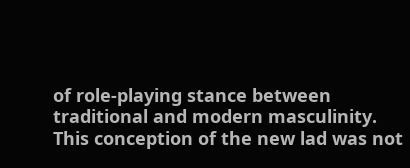of role-playing stance between traditional and modern masculinity. This conception of the new lad was not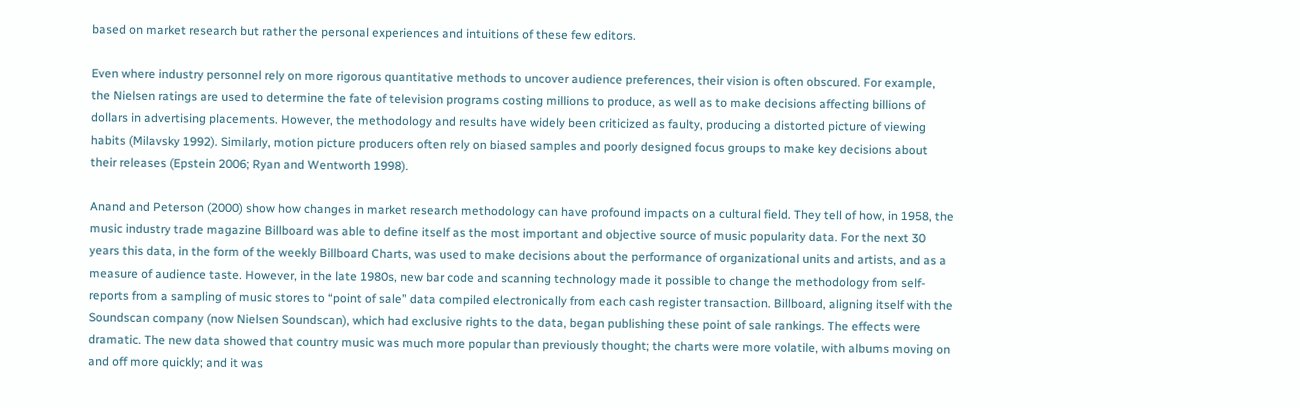based on market research but rather the personal experiences and intuitions of these few editors.

Even where industry personnel rely on more rigorous quantitative methods to uncover audience preferences, their vision is often obscured. For example, the Nielsen ratings are used to determine the fate of television programs costing millions to produce, as well as to make decisions affecting billions of dollars in advertising placements. However, the methodology and results have widely been criticized as faulty, producing a distorted picture of viewing habits (Milavsky 1992). Similarly, motion picture producers often rely on biased samples and poorly designed focus groups to make key decisions about their releases (Epstein 2006; Ryan and Wentworth 1998).

Anand and Peterson (2000) show how changes in market research methodology can have profound impacts on a cultural field. They tell of how, in 1958, the music industry trade magazine Billboard was able to define itself as the most important and objective source of music popularity data. For the next 30 years this data, in the form of the weekly Billboard Charts, was used to make decisions about the performance of organizational units and artists, and as a measure of audience taste. However, in the late 1980s, new bar code and scanning technology made it possible to change the methodology from self-reports from a sampling of music stores to “point of sale” data compiled electronically from each cash register transaction. Billboard, aligning itself with the Soundscan company (now Nielsen Soundscan), which had exclusive rights to the data, began publishing these point of sale rankings. The effects were dramatic. The new data showed that country music was much more popular than previously thought; the charts were more volatile, with albums moving on and off more quickly; and it was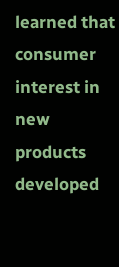learned that consumer interest in new products developed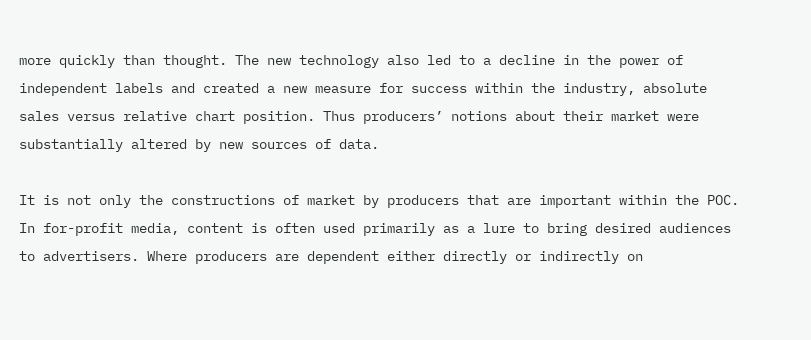more quickly than thought. The new technology also led to a decline in the power of independent labels and created a new measure for success within the industry, absolute sales versus relative chart position. Thus producers’ notions about their market were substantially altered by new sources of data.

It is not only the constructions of market by producers that are important within the POC. In for-profit media, content is often used primarily as a lure to bring desired audiences to advertisers. Where producers are dependent either directly or indirectly on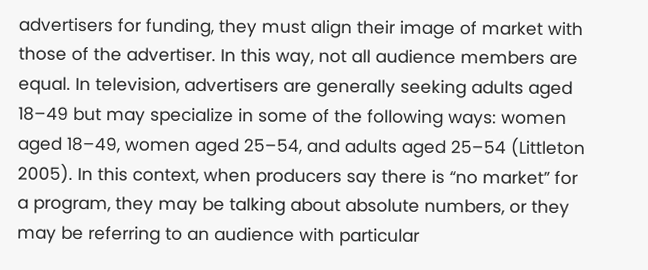advertisers for funding, they must align their image of market with those of the advertiser. In this way, not all audience members are equal. In television, advertisers are generally seeking adults aged 18–49 but may specialize in some of the following ways: women aged 18–49, women aged 25–54, and adults aged 25–54 (Littleton 2005). In this context, when producers say there is “no market” for a program, they may be talking about absolute numbers, or they may be referring to an audience with particular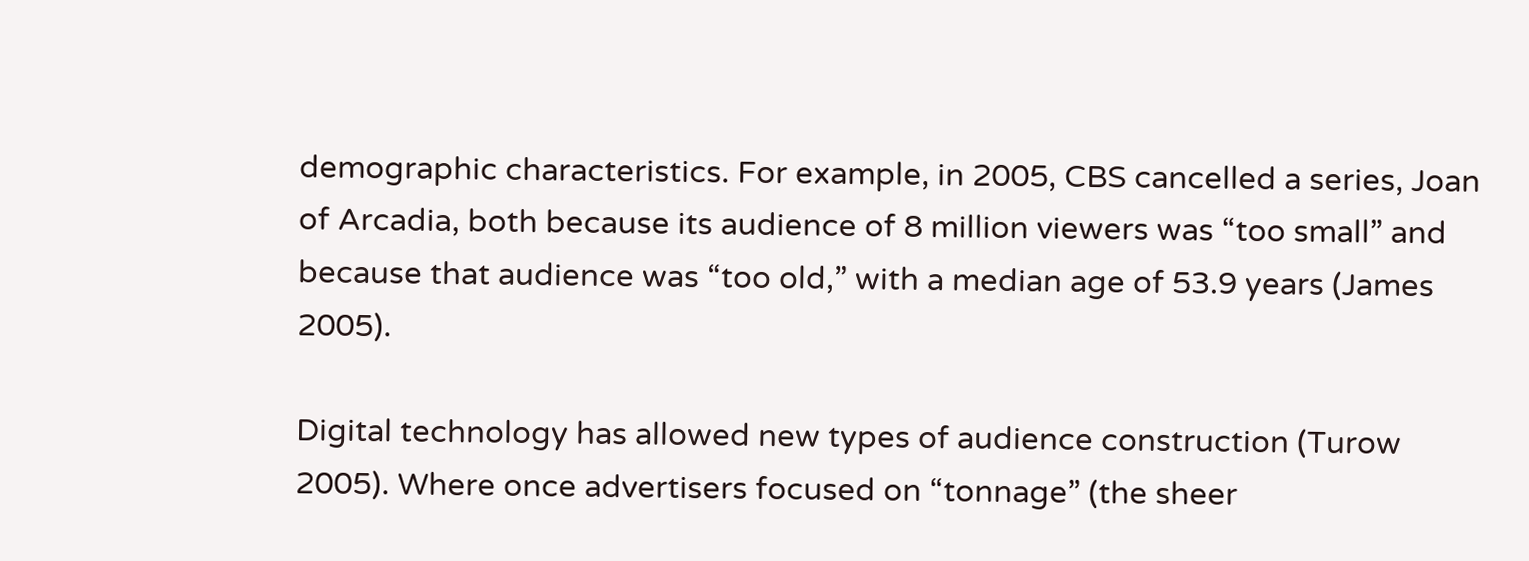demographic characteristics. For example, in 2005, CBS cancelled a series, Joan of Arcadia, both because its audience of 8 million viewers was “too small” and because that audience was “too old,” with a median age of 53.9 years (James 2005).

Digital technology has allowed new types of audience construction (Turow 2005). Where once advertisers focused on “tonnage” (the sheer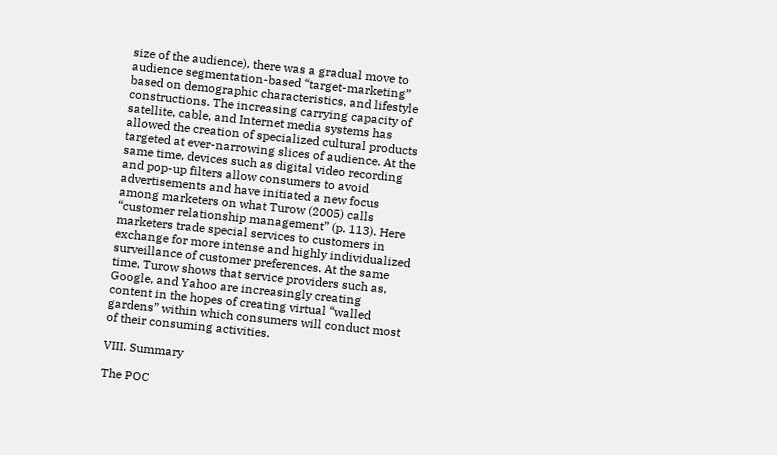size of the audience), there was a gradual move to audience segmentation-based “target-marketing” based on demographic characteristics, and lifestyle constructions. The increasing carrying capacity of satellite, cable, and Internet media systems has allowed the creation of specialized cultural products targeted at ever-narrowing slices of audience. At the same time, devices such as digital video recording and pop-up filters allow consumers to avoid advertisements and have initiated a new focus among marketers on what Turow (2005) calls “customer relationship management” (p. 113). Here marketers trade special services to customers in exchange for more intense and highly individualized surveillance of customer preferences. At the same time, Turow shows that service providers such as, Google, and Yahoo are increasingly creating content in the hopes of creating virtual “walled gardens” within which consumers will conduct most of their consuming activities.

VIII. Summary

The POC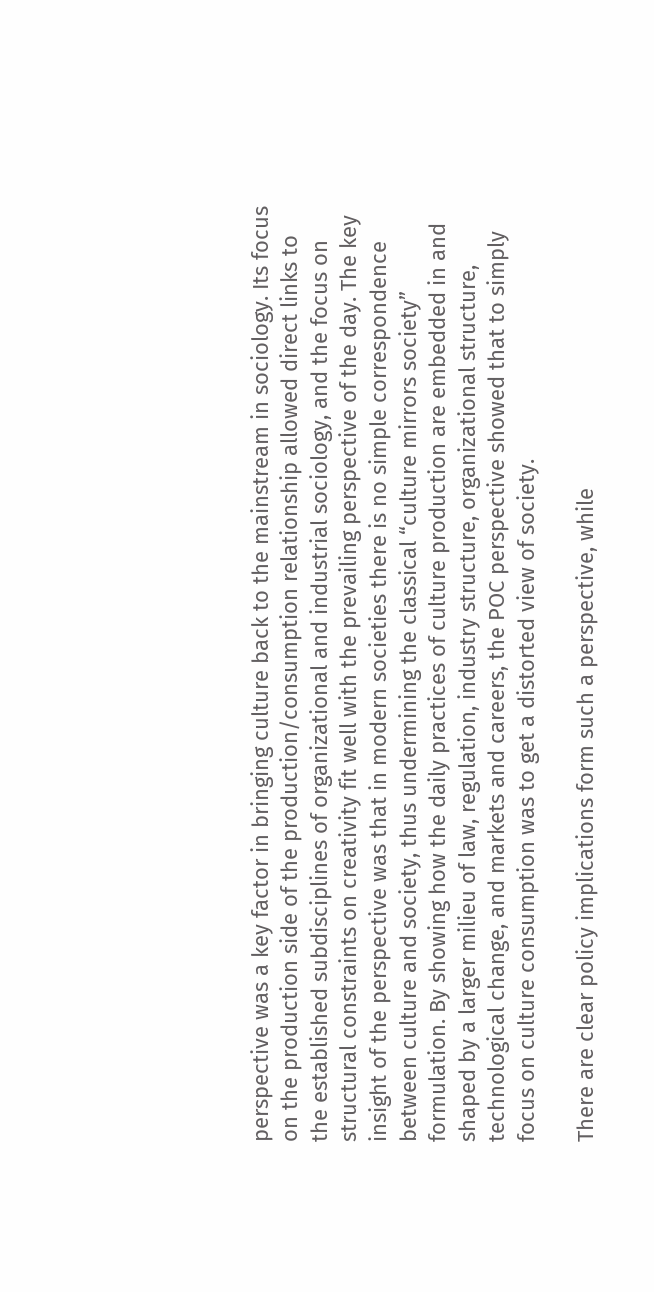perspective was a key factor in bringing culture back to the mainstream in sociology. Its focus on the production side of the production/consumption relationship allowed direct links to the established subdisciplines of organizational and industrial sociology, and the focus on structural constraints on creativity fit well with the prevailing perspective of the day. The key insight of the perspective was that in modern societies there is no simple correspondence between culture and society, thus undermining the classical “culture mirrors society” formulation. By showing how the daily practices of culture production are embedded in and shaped by a larger milieu of law, regulation, industry structure, organizational structure, technological change, and markets and careers, the POC perspective showed that to simply focus on culture consumption was to get a distorted view of society.

There are clear policy implications form such a perspective, while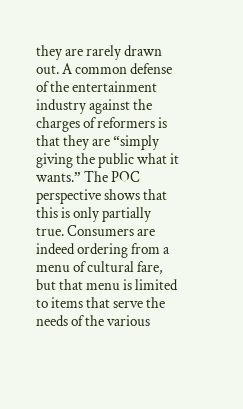they are rarely drawn out. A common defense of the entertainment industry against the charges of reformers is that they are “simply giving the public what it wants.” The POC perspective shows that this is only partially true. Consumers are indeed ordering from a menu of cultural fare, but that menu is limited to items that serve the needs of the various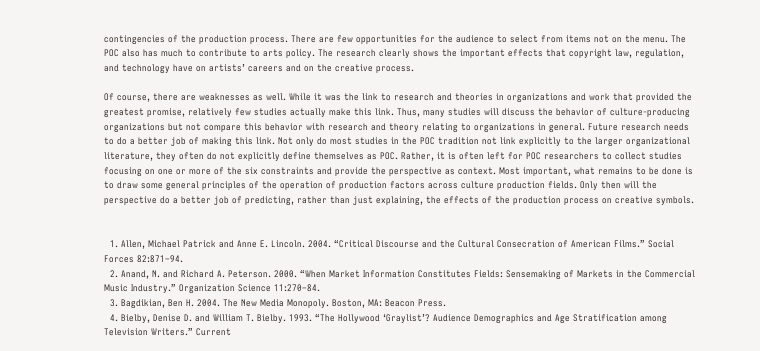contingencies of the production process. There are few opportunities for the audience to select from items not on the menu. The POC also has much to contribute to arts policy. The research clearly shows the important effects that copyright law, regulation, and technology have on artists’ careers and on the creative process.

Of course, there are weaknesses as well. While it was the link to research and theories in organizations and work that provided the greatest promise, relatively few studies actually make this link. Thus, many studies will discuss the behavior of culture-producing organizations but not compare this behavior with research and theory relating to organizations in general. Future research needs to do a better job of making this link. Not only do most studies in the POC tradition not link explicitly to the larger organizational literature, they often do not explicitly define themselves as POC. Rather, it is often left for POC researchers to collect studies focusing on one or more of the six constraints and provide the perspective as context. Most important, what remains to be done is to draw some general principles of the operation of production factors across culture production fields. Only then will the perspective do a better job of predicting, rather than just explaining, the effects of the production process on creative symbols.


  1. Allen, Michael Patrick and Anne E. Lincoln. 2004. “Critical Discourse and the Cultural Consecration of American Films.” Social Forces 82:871–94.
  2. Anand, N. and Richard A. Peterson. 2000. “When Market Information Constitutes Fields: Sensemaking of Markets in the Commercial Music Industry.” Organization Science 11:270–84.
  3. Bagdikian, Ben H. 2004. The New Media Monopoly. Boston, MA: Beacon Press.
  4. Bielby, Denise D. and William T. Bielby. 1993. “The Hollywood ‘Graylist’? Audience Demographics and Age Stratification among Television Writers.” Current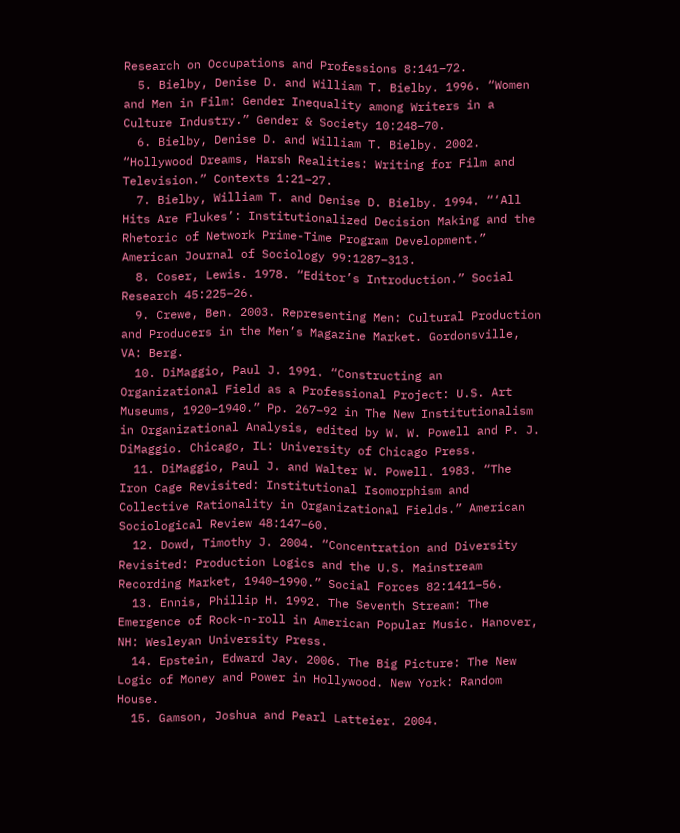Research on Occupations and Professions 8:141–72.
  5. Bielby, Denise D. and William T. Bielby. 1996. “Women and Men in Film: Gender Inequality among Writers in a Culture Industry.” Gender & Society 10:248–70.
  6. Bielby, Denise D. and William T. Bielby. 2002. “Hollywood Dreams, Harsh Realities: Writing for Film and Television.” Contexts 1:21–27.
  7. Bielby, William T. and Denise D. Bielby. 1994. “‘All Hits Are Flukes’: Institutionalized Decision Making and the Rhetoric of Network Prime-Time Program Development.” American Journal of Sociology 99:1287–313.
  8. Coser, Lewis. 1978. “Editor’s Introduction.” Social Research 45:225–26.
  9. Crewe, Ben. 2003. Representing Men: Cultural Production and Producers in the Men’s Magazine Market. Gordonsville, VA: Berg.
  10. DiMaggio, Paul J. 1991. “Constructing an Organizational Field as a Professional Project: U.S. Art Museums, 1920–1940.” Pp. 267–92 in The New Institutionalism in Organizational Analysis, edited by W. W. Powell and P. J. DiMaggio. Chicago, IL: University of Chicago Press.
  11. DiMaggio, Paul J. and Walter W. Powell. 1983. “The Iron Cage Revisited: Institutional Isomorphism and Collective Rationality in Organizational Fields.” American Sociological Review 48:147–60.
  12. Dowd, Timothy J. 2004. “Concentration and Diversity Revisited: Production Logics and the U.S. Mainstream Recording Market, 1940–1990.” Social Forces 82:1411–56.
  13. Ennis, Phillip H. 1992. The Seventh Stream: The Emergence of Rock-n-roll in American Popular Music. Hanover, NH: Wesleyan University Press.
  14. Epstein, Edward Jay. 2006. The Big Picture: The New Logic of Money and Power in Hollywood. New York: Random House.
  15. Gamson, Joshua and Pearl Latteier. 2004.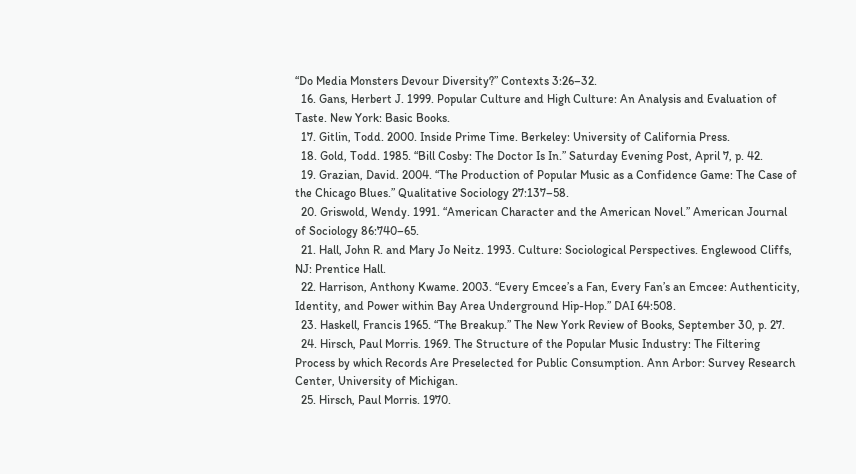“Do Media Monsters Devour Diversity?” Contexts 3:26–32.
  16. Gans, Herbert J. 1999. Popular Culture and High Culture: An Analysis and Evaluation of Taste. New York: Basic Books.
  17. Gitlin, Todd. 2000. Inside Prime Time. Berkeley: University of California Press.
  18. Gold, Todd. 1985. “Bill Cosby: The Doctor Is In.” Saturday Evening Post, April 7, p. 42.
  19. Grazian, David. 2004. “The Production of Popular Music as a Confidence Game: The Case of the Chicago Blues.” Qualitative Sociology 27:137–58.
  20. Griswold, Wendy. 1991. “American Character and the American Novel.” American Journal of Sociology 86:740–65.
  21. Hall, John R. and Mary Jo Neitz. 1993. Culture: Sociological Perspectives. Englewood Cliffs, NJ: Prentice Hall.
  22. Harrison, Anthony Kwame. 2003. “Every Emcee’s a Fan, Every Fan’s an Emcee: Authenticity, Identity, and Power within Bay Area Underground Hip-Hop.” DAI 64:508.
  23. Haskell, Francis 1965. “The Breakup.” The New York Review of Books, September 30, p. 27.
  24. Hirsch, Paul Morris. 1969. The Structure of the Popular Music Industry: The Filtering Process by which Records Are Preselected for Public Consumption. Ann Arbor: Survey Research Center, University of Michigan.
  25. Hirsch, Paul Morris. 1970.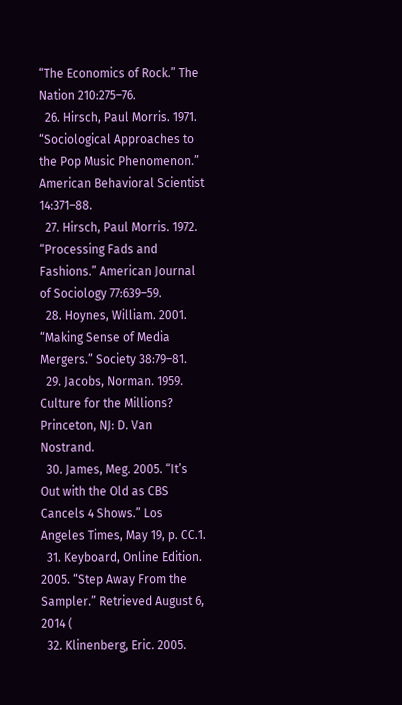“The Economics of Rock.” The Nation 210:275–76.
  26. Hirsch, Paul Morris. 1971. “Sociological Approaches to the Pop Music Phenomenon.” American Behavioral Scientist 14:371–88.
  27. Hirsch, Paul Morris. 1972. “Processing Fads and Fashions.” American Journal of Sociology 77:639–59.
  28. Hoynes, William. 2001. “Making Sense of Media Mergers.” Society 38:79–81.
  29. Jacobs, Norman. 1959. Culture for the Millions? Princeton, NJ: D. Van Nostrand.
  30. James, Meg. 2005. “It’s Out with the Old as CBS Cancels 4 Shows.” Los Angeles Times, May 19, p. CC.1.
  31. Keyboard, Online Edition. 2005. “Step Away From the Sampler.” Retrieved August 6, 2014 (
  32. Klinenberg, Eric. 2005.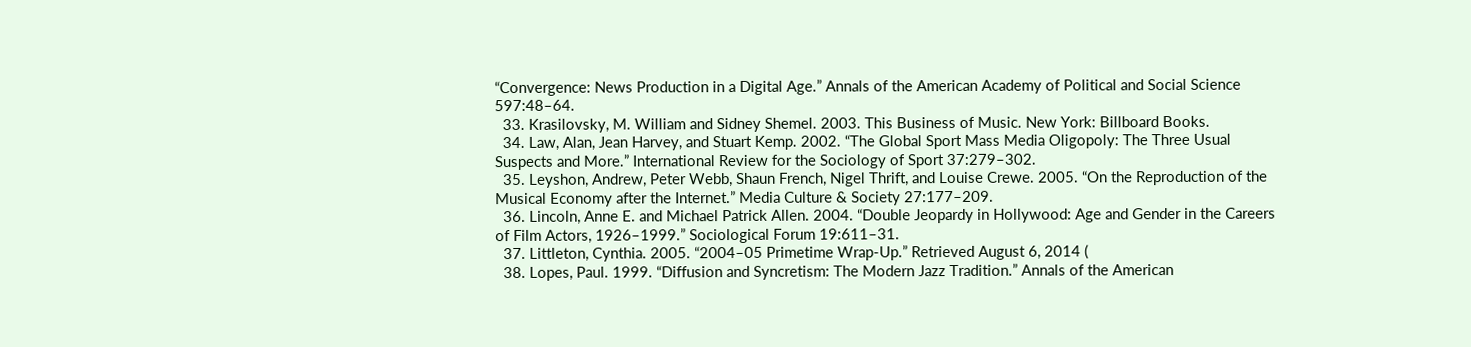“Convergence: News Production in a Digital Age.” Annals of the American Academy of Political and Social Science 597:48–64.
  33. Krasilovsky, M. William and Sidney Shemel. 2003. This Business of Music. New York: Billboard Books.
  34. Law, Alan, Jean Harvey, and Stuart Kemp. 2002. “The Global Sport Mass Media Oligopoly: The Three Usual Suspects and More.” International Review for the Sociology of Sport 37:279–302.
  35. Leyshon, Andrew, Peter Webb, Shaun French, Nigel Thrift, and Louise Crewe. 2005. “On the Reproduction of the Musical Economy after the Internet.” Media Culture & Society 27:177–209.
  36. Lincoln, Anne E. and Michael Patrick Allen. 2004. “Double Jeopardy in Hollywood: Age and Gender in the Careers of Film Actors, 1926–1999.” Sociological Forum 19:611–31.
  37. Littleton, Cynthia. 2005. “2004–05 Primetime Wrap-Up.” Retrieved August 6, 2014 (
  38. Lopes, Paul. 1999. “Diffusion and Syncretism: The Modern Jazz Tradition.” Annals of the American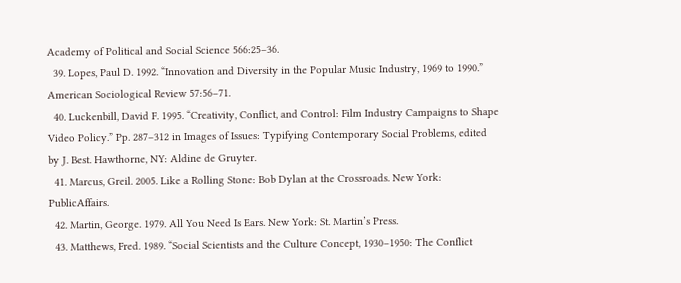Academy of Political and Social Science 566:25–36.
  39. Lopes, Paul D. 1992. “Innovation and Diversity in the Popular Music Industry, 1969 to 1990.” American Sociological Review 57:56–71.
  40. Luckenbill, David F. 1995. “Creativity, Conflict, and Control: Film Industry Campaigns to Shape Video Policy.” Pp. 287–312 in Images of Issues: Typifying Contemporary Social Problems, edited by J. Best. Hawthorne, NY: Aldine de Gruyter.
  41. Marcus, Greil. 2005. Like a Rolling Stone: Bob Dylan at the Crossroads. New York: PublicAffairs.
  42. Martin, George. 1979. All You Need Is Ears. New York: St. Martin’s Press.
  43. Matthews, Fred. 1989. “Social Scientists and the Culture Concept, 1930–1950: The Conflict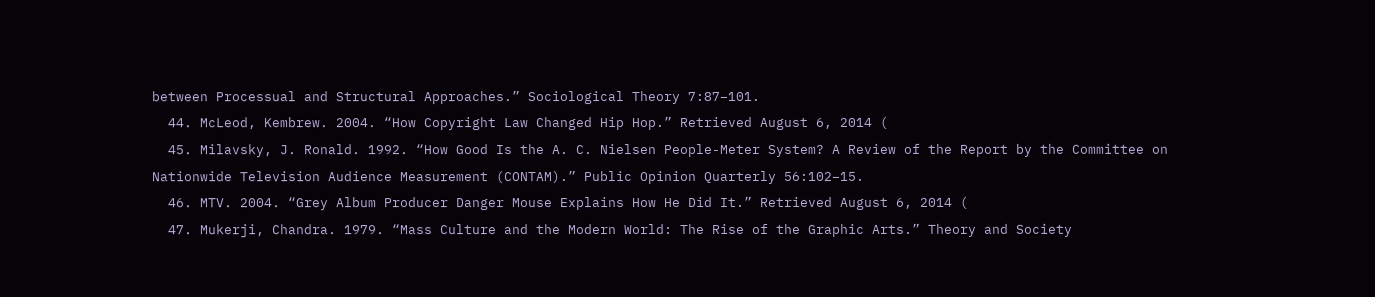between Processual and Structural Approaches.” Sociological Theory 7:87–101.
  44. McLeod, Kembrew. 2004. “How Copyright Law Changed Hip Hop.” Retrieved August 6, 2014 (
  45. Milavsky, J. Ronald. 1992. “How Good Is the A. C. Nielsen People-Meter System? A Review of the Report by the Committee on Nationwide Television Audience Measurement (CONTAM).” Public Opinion Quarterly 56:102–15.
  46. MTV. 2004. “Grey Album Producer Danger Mouse Explains How He Did It.” Retrieved August 6, 2014 (
  47. Mukerji, Chandra. 1979. “Mass Culture and the Modern World: The Rise of the Graphic Arts.” Theory and Society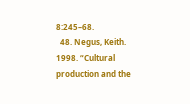8:245–68.
  48. Negus, Keith. 1998. “Cultural production and the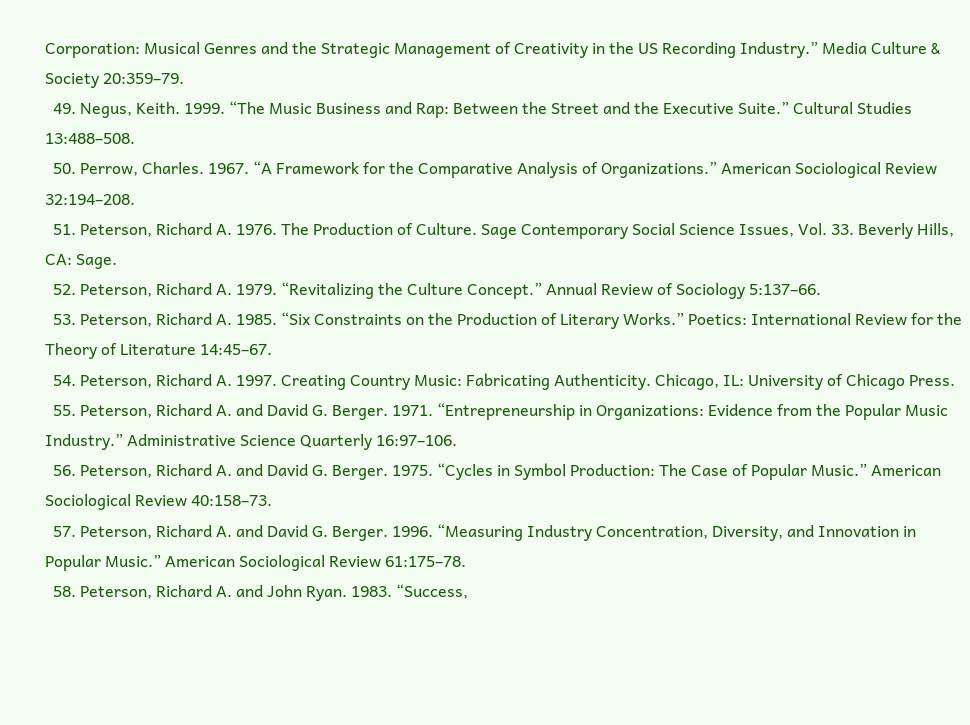Corporation: Musical Genres and the Strategic Management of Creativity in the US Recording Industry.” Media Culture & Society 20:359–79.
  49. Negus, Keith. 1999. “The Music Business and Rap: Between the Street and the Executive Suite.” Cultural Studies 13:488–508.
  50. Perrow, Charles. 1967. “A Framework for the Comparative Analysis of Organizations.” American Sociological Review 32:194–208.
  51. Peterson, Richard A. 1976. The Production of Culture. Sage Contemporary Social Science Issues, Vol. 33. Beverly Hills, CA: Sage.
  52. Peterson, Richard A. 1979. “Revitalizing the Culture Concept.” Annual Review of Sociology 5:137–66.
  53. Peterson, Richard A. 1985. “Six Constraints on the Production of Literary Works.” Poetics: International Review for the Theory of Literature 14:45–67.
  54. Peterson, Richard A. 1997. Creating Country Music: Fabricating Authenticity. Chicago, IL: University of Chicago Press.
  55. Peterson, Richard A. and David G. Berger. 1971. “Entrepreneurship in Organizations: Evidence from the Popular Music Industry.” Administrative Science Quarterly 16:97–106.
  56. Peterson, Richard A. and David G. Berger. 1975. “Cycles in Symbol Production: The Case of Popular Music.” American Sociological Review 40:158–73.
  57. Peterson, Richard A. and David G. Berger. 1996. “Measuring Industry Concentration, Diversity, and Innovation in Popular Music.” American Sociological Review 61:175–78.
  58. Peterson, Richard A. and John Ryan. 1983. “Success,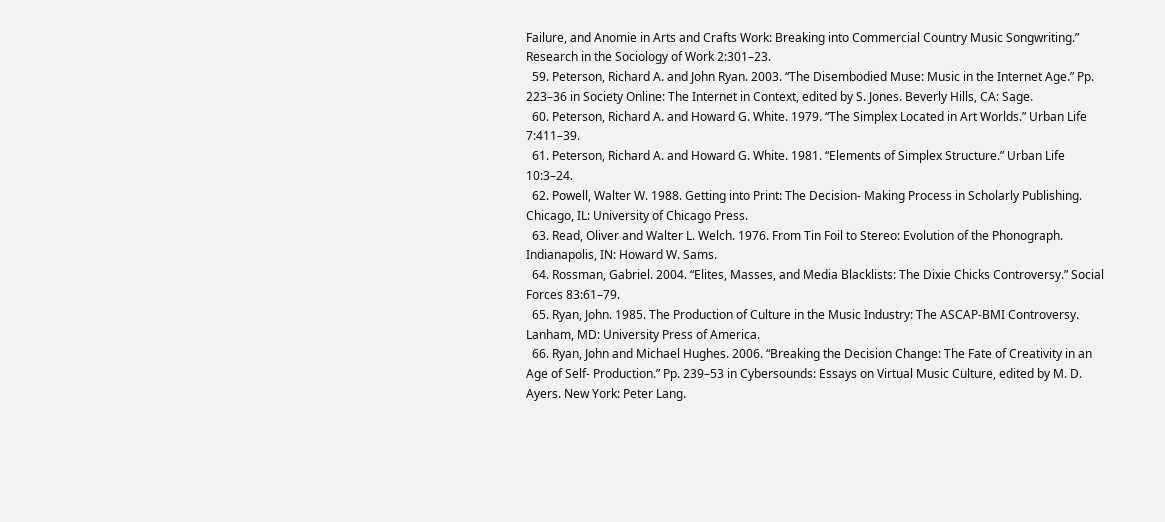Failure, and Anomie in Arts and Crafts Work: Breaking into Commercial Country Music Songwriting.” Research in the Sociology of Work 2:301–23.
  59. Peterson, Richard A. and John Ryan. 2003. “The Disembodied Muse: Music in the Internet Age.” Pp. 223–36 in Society Online: The Internet in Context, edited by S. Jones. Beverly Hills, CA: Sage.
  60. Peterson, Richard A. and Howard G. White. 1979. “The Simplex Located in Art Worlds.” Urban Life 7:411–39.
  61. Peterson, Richard A. and Howard G. White. 1981. “Elements of Simplex Structure.” Urban Life 10:3–24.
  62. Powell, Walter W. 1988. Getting into Print: The Decision- Making Process in Scholarly Publishing. Chicago, IL: University of Chicago Press.
  63. Read, Oliver and Walter L. Welch. 1976. From Tin Foil to Stereo: Evolution of the Phonograph. Indianapolis, IN: Howard W. Sams.
  64. Rossman, Gabriel. 2004. “Elites, Masses, and Media Blacklists: The Dixie Chicks Controversy.” Social Forces 83:61–79.
  65. Ryan, John. 1985. The Production of Culture in the Music Industry: The ASCAP-BMI Controversy. Lanham, MD: University Press of America.
  66. Ryan, John and Michael Hughes. 2006. “Breaking the Decision Change: The Fate of Creativity in an Age of Self- Production.” Pp. 239–53 in Cybersounds: Essays on Virtual Music Culture, edited by M. D. Ayers. New York: Peter Lang.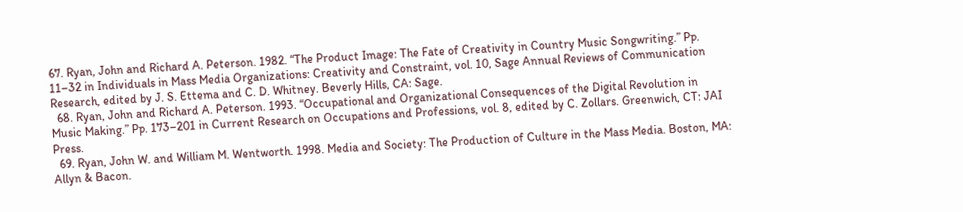67. Ryan, John and Richard A. Peterson. 1982. “The Product Image: The Fate of Creativity in Country Music Songwriting.” Pp. 11–32 in Individuals in Mass Media Organizations: Creativity and Constraint, vol. 10, Sage Annual Reviews of Communication Research, edited by J. S. Ettema and C. D. Whitney. Beverly Hills, CA: Sage.
  68. Ryan, John and Richard A. Peterson. 1993. “Occupational and Organizational Consequences of the Digital Revolution in Music Making.” Pp. 173–201 in Current Research on Occupations and Professions, vol. 8, edited by C. Zollars. Greenwich, CT: JAI Press.
  69. Ryan, John W. and William M. Wentworth. 1998. Media and Society: The Production of Culture in the Mass Media. Boston, MA: Allyn & Bacon.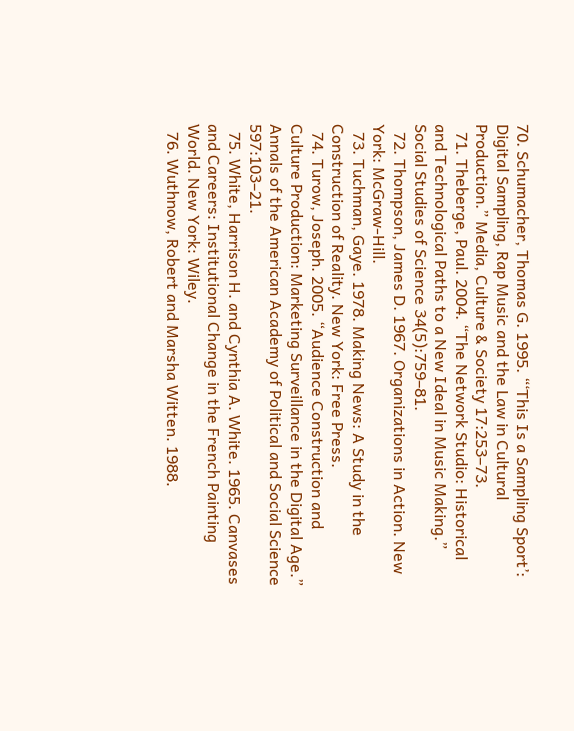70. Schumacher, Thomas G. 1995. “‘This Is a Sampling Sport’: Digital Sampling, Rap Music and the Law in Cultural Production.” Media, Culture & Society 17:253–73.
  71. Theberge, Paul. 2004. “The Network Studio: Historical and Technological Paths to a New Ideal in Music Making.” Social Studies of Science 34(5):759–81.
  72. Thompson, James D. 1967. Organizations in Action. New York: McGraw-Hill.
  73. Tuchman, Gaye. 1978. Making News: A Study in the Construction of Reality. New York: Free Press.
  74. Turow, Joseph. 2005. “Audience Construction and Culture Production: Marketing Surveillance in the Digital Age.” Annals of the American Academy of Political and Social Science 597:103–21.
  75. White, Harrison H. and Cynthia A. White. 1965. Canvases and Careers: Institutional Change in the French Painting World. New York: Wiley.
  76. Wuthnow, Robert and Marsha Witten. 1988.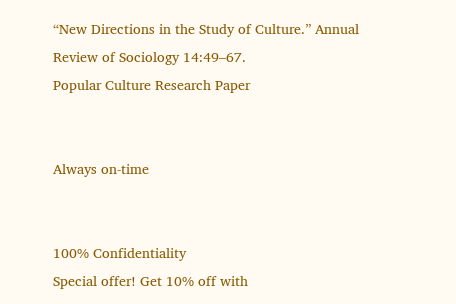“New Directions in the Study of Culture.” Annual Review of Sociology 14:49–67.
Popular Culture Research Paper


Always on-time


100% Confidentiality
Special offer! Get 10% off with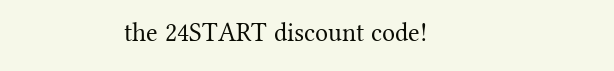the 24START discount code!